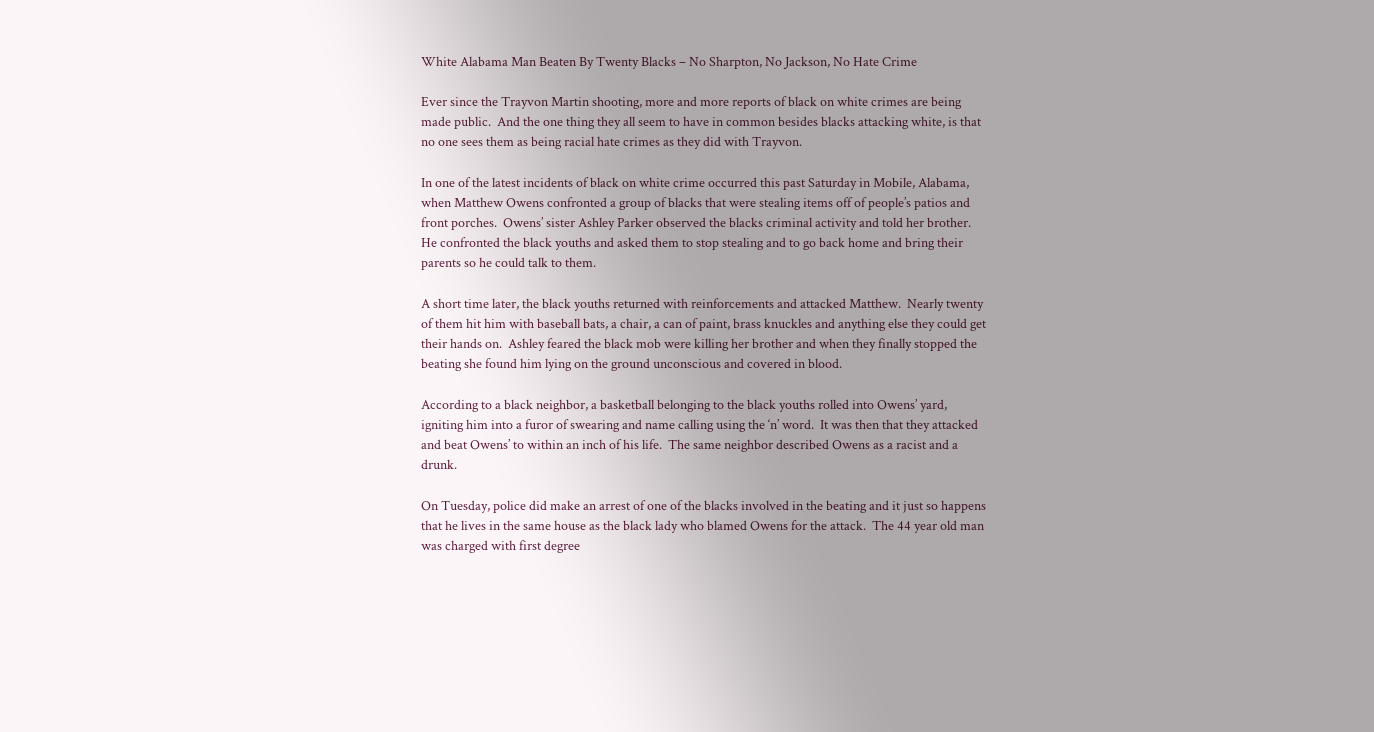White Alabama Man Beaten By Twenty Blacks – No Sharpton, No Jackson, No Hate Crime

Ever since the Trayvon Martin shooting, more and more reports of black on white crimes are being made public.  And the one thing they all seem to have in common besides blacks attacking white, is that no one sees them as being racial hate crimes as they did with Trayvon.

In one of the latest incidents of black on white crime occurred this past Saturday in Mobile, Alabama, when Matthew Owens confronted a group of blacks that were stealing items off of people’s patios and front porches.  Owens’ sister Ashley Parker observed the blacks criminal activity and told her brother.  He confronted the black youths and asked them to stop stealing and to go back home and bring their parents so he could talk to them.

A short time later, the black youths returned with reinforcements and attacked Matthew.  Nearly twenty of them hit him with baseball bats, a chair, a can of paint, brass knuckles and anything else they could get their hands on.  Ashley feared the black mob were killing her brother and when they finally stopped the beating she found him lying on the ground unconscious and covered in blood.

According to a black neighbor, a basketball belonging to the black youths rolled into Owens’ yard, igniting him into a furor of swearing and name calling using the ‘n’ word.  It was then that they attacked and beat Owens’ to within an inch of his life.  The same neighbor described Owens as a racist and a drunk.

On Tuesday, police did make an arrest of one of the blacks involved in the beating and it just so happens that he lives in the same house as the black lady who blamed Owens for the attack.  The 44 year old man was charged with first degree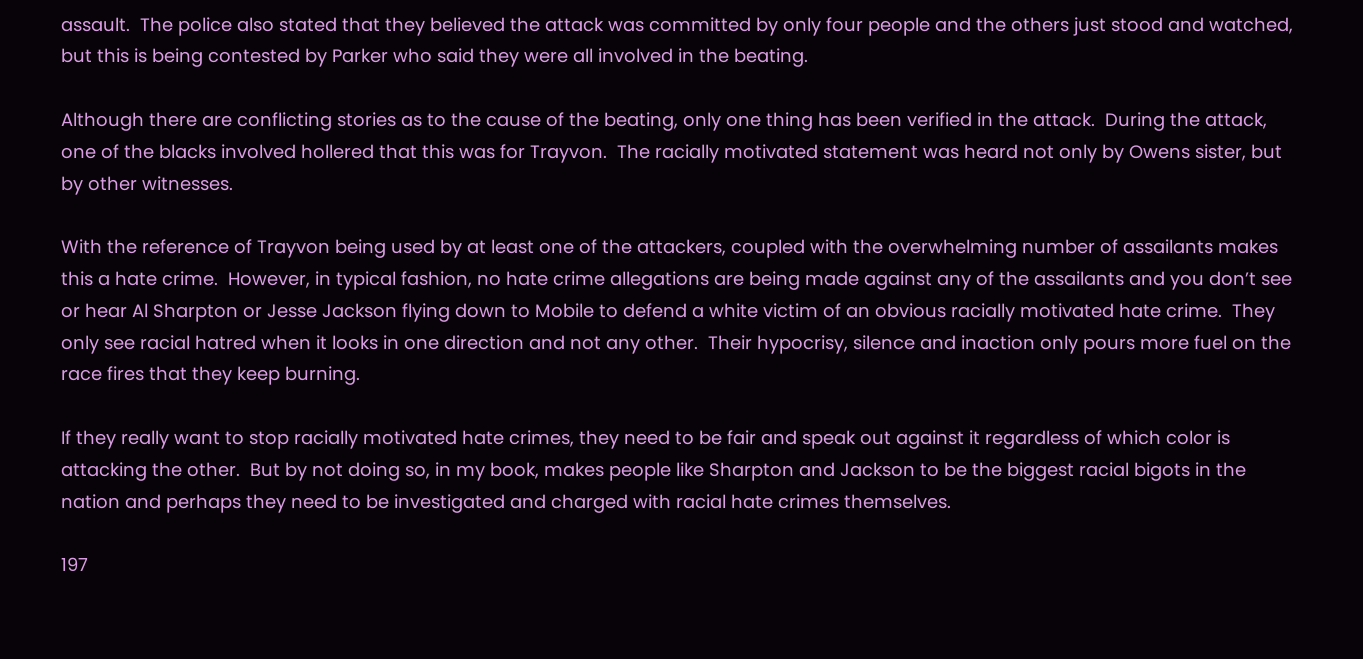assault.  The police also stated that they believed the attack was committed by only four people and the others just stood and watched, but this is being contested by Parker who said they were all involved in the beating.

Although there are conflicting stories as to the cause of the beating, only one thing has been verified in the attack.  During the attack, one of the blacks involved hollered that this was for Trayvon.  The racially motivated statement was heard not only by Owens sister, but by other witnesses.

With the reference of Trayvon being used by at least one of the attackers, coupled with the overwhelming number of assailants makes this a hate crime.  However, in typical fashion, no hate crime allegations are being made against any of the assailants and you don’t see or hear Al Sharpton or Jesse Jackson flying down to Mobile to defend a white victim of an obvious racially motivated hate crime.  They only see racial hatred when it looks in one direction and not any other.  Their hypocrisy, silence and inaction only pours more fuel on the race fires that they keep burning.

If they really want to stop racially motivated hate crimes, they need to be fair and speak out against it regardless of which color is attacking the other.  But by not doing so, in my book, makes people like Sharpton and Jackson to be the biggest racial bigots in the nation and perhaps they need to be investigated and charged with racial hate crimes themselves.

197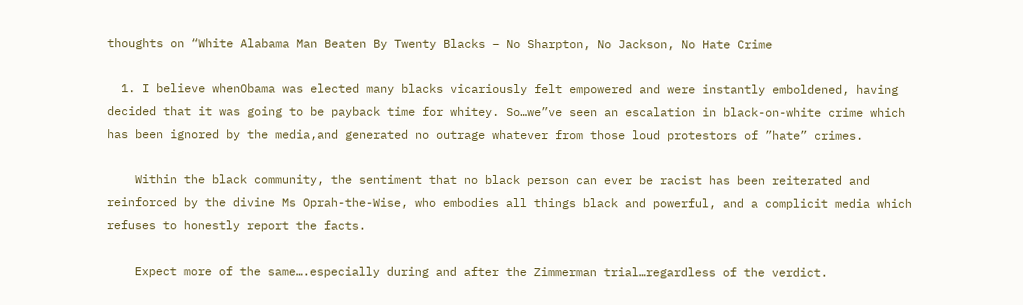thoughts on “White Alabama Man Beaten By Twenty Blacks – No Sharpton, No Jackson, No Hate Crime

  1. I believe whenObama was elected many blacks vicariously felt empowered and were instantly emboldened, having decided that it was going to be payback time for whitey. So…we”ve seen an escalation in black-on-white crime which has been ignored by the media,and generated no outrage whatever from those loud protestors of ”hate” crimes.

    Within the black community, the sentiment that no black person can ever be racist has been reiterated and reinforced by the divine Ms Oprah-the-Wise, who embodies all things black and powerful, and a complicit media which refuses to honestly report the facts.

    Expect more of the same….especially during and after the Zimmerman trial…regardless of the verdict.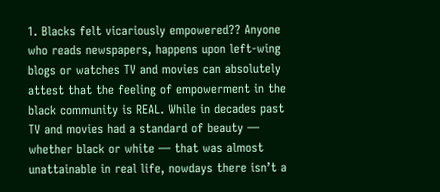1. Blacks felt vicariously empowered?? Anyone who reads newspapers, happens upon left-wing blogs or watches TV and movies can absolutely attest that the feeling of empowerment in the black community is REAL. While in decades past TV and movies had a standard of beauty — whether black or white — that was almost unattainable in real life, nowdays there isn’t a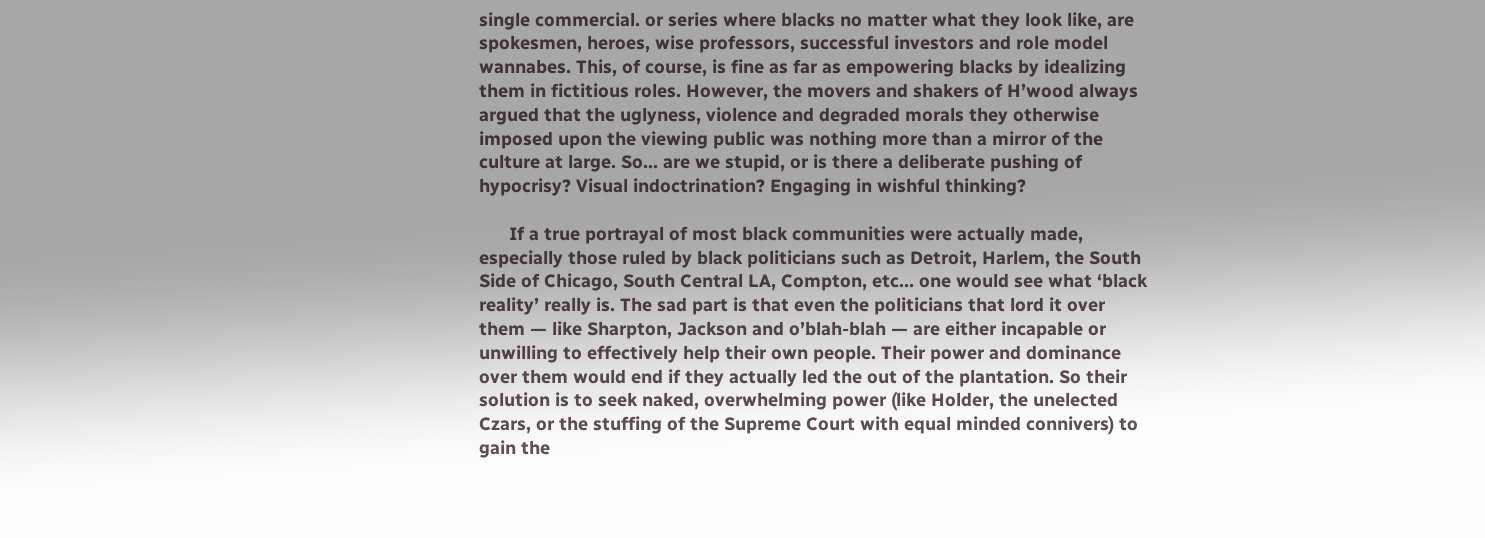single commercial. or series where blacks no matter what they look like, are spokesmen, heroes, wise professors, successful investors and role model wannabes. This, of course, is fine as far as empowering blacks by idealizing them in fictitious roles. However, the movers and shakers of H’wood always argued that the uglyness, violence and degraded morals they otherwise imposed upon the viewing public was nothing more than a mirror of the culture at large. So… are we stupid, or is there a deliberate pushing of hypocrisy? Visual indoctrination? Engaging in wishful thinking?

      If a true portrayal of most black communities were actually made, especially those ruled by black politicians such as Detroit, Harlem, the South Side of Chicago, South Central LA, Compton, etc… one would see what ‘black reality’ really is. The sad part is that even the politicians that lord it over them — like Sharpton, Jackson and o’blah-blah — are either incapable or unwilling to effectively help their own people. Their power and dominance over them would end if they actually led the out of the plantation. So their solution is to seek naked, overwhelming power (like Holder, the unelected Czars, or the stuffing of the Supreme Court with equal minded connivers) to gain the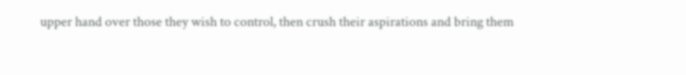upper hand over those they wish to control, then crush their aspirations and bring them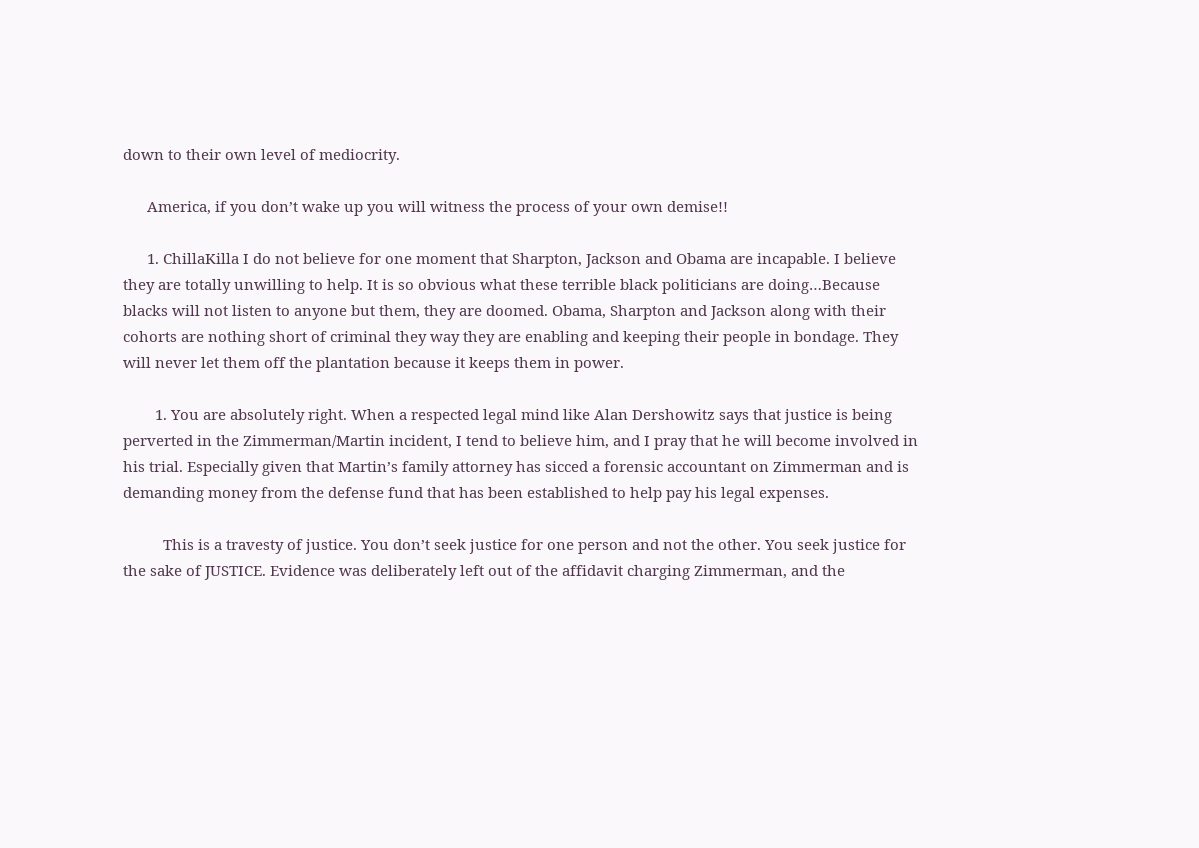down to their own level of mediocrity.

      America, if you don’t wake up you will witness the process of your own demise!!

      1. ChillaKilla I do not believe for one moment that Sharpton, Jackson and Obama are incapable. I believe they are totally unwilling to help. It is so obvious what these terrible black politicians are doing…Because blacks will not listen to anyone but them, they are doomed. Obama, Sharpton and Jackson along with their cohorts are nothing short of criminal they way they are enabling and keeping their people in bondage. They will never let them off the plantation because it keeps them in power.

        1. You are absolutely right. When a respected legal mind like Alan Dershowitz says that justice is being perverted in the Zimmerman/Martin incident, I tend to believe him, and I pray that he will become involved in his trial. Especially given that Martin’s family attorney has sicced a forensic accountant on Zimmerman and is demanding money from the defense fund that has been established to help pay his legal expenses.

          This is a travesty of justice. You don’t seek justice for one person and not the other. You seek justice for the sake of JUSTICE. Evidence was deliberately left out of the affidavit charging Zimmerman, and the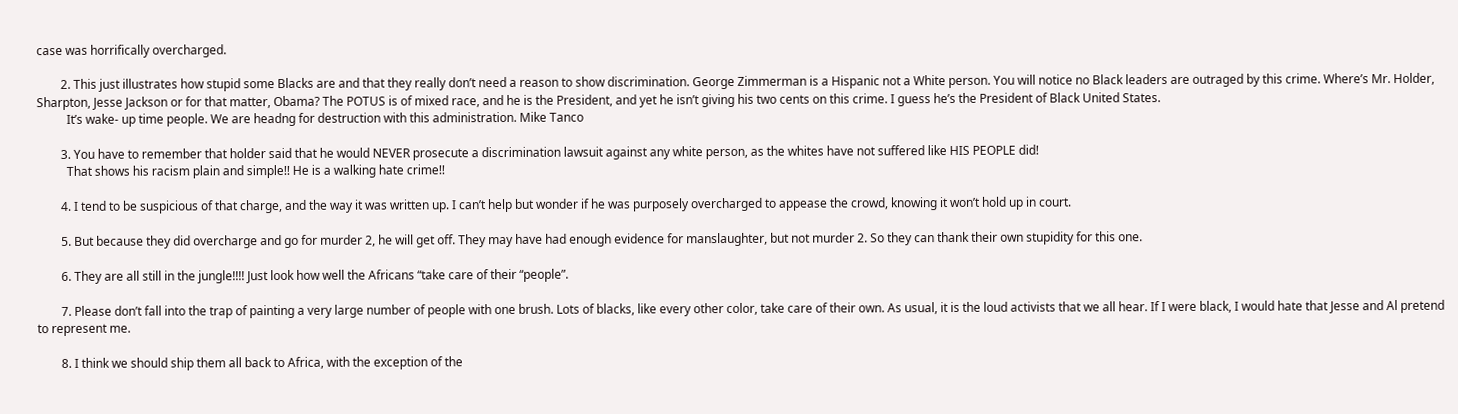case was horrifically overcharged.

        2. This just illustrates how stupid some Blacks are and that they really don’t need a reason to show discrimination. George Zimmerman is a Hispanic not a White person. You will notice no Black leaders are outraged by this crime. Where’s Mr. Holder, Sharpton, Jesse Jackson or for that matter, Obama? The POTUS is of mixed race, and he is the President, and yet he isn’t giving his two cents on this crime. I guess he’s the President of Black United States.
          It’s wake- up time people. We are headng for destruction with this administration. Mike Tanco

        3. You have to remember that holder said that he would NEVER prosecute a discrimination lawsuit against any white person, as the whites have not suffered like HIS PEOPLE did!
          That shows his racism plain and simple!! He is a walking hate crime!!

        4. I tend to be suspicious of that charge, and the way it was written up. I can’t help but wonder if he was purposely overcharged to appease the crowd, knowing it won’t hold up in court.

        5. But because they did overcharge and go for murder 2, he will get off. They may have had enough evidence for manslaughter, but not murder 2. So they can thank their own stupidity for this one.

        6. They are all still in the jungle!!!! Just look how well the Africans “take care of their “people”.

        7. Please don’t fall into the trap of painting a very large number of people with one brush. Lots of blacks, like every other color, take care of their own. As usual, it is the loud activists that we all hear. If I were black, I would hate that Jesse and Al pretend to represent me.

        8. I think we should ship them all back to Africa, with the exception of the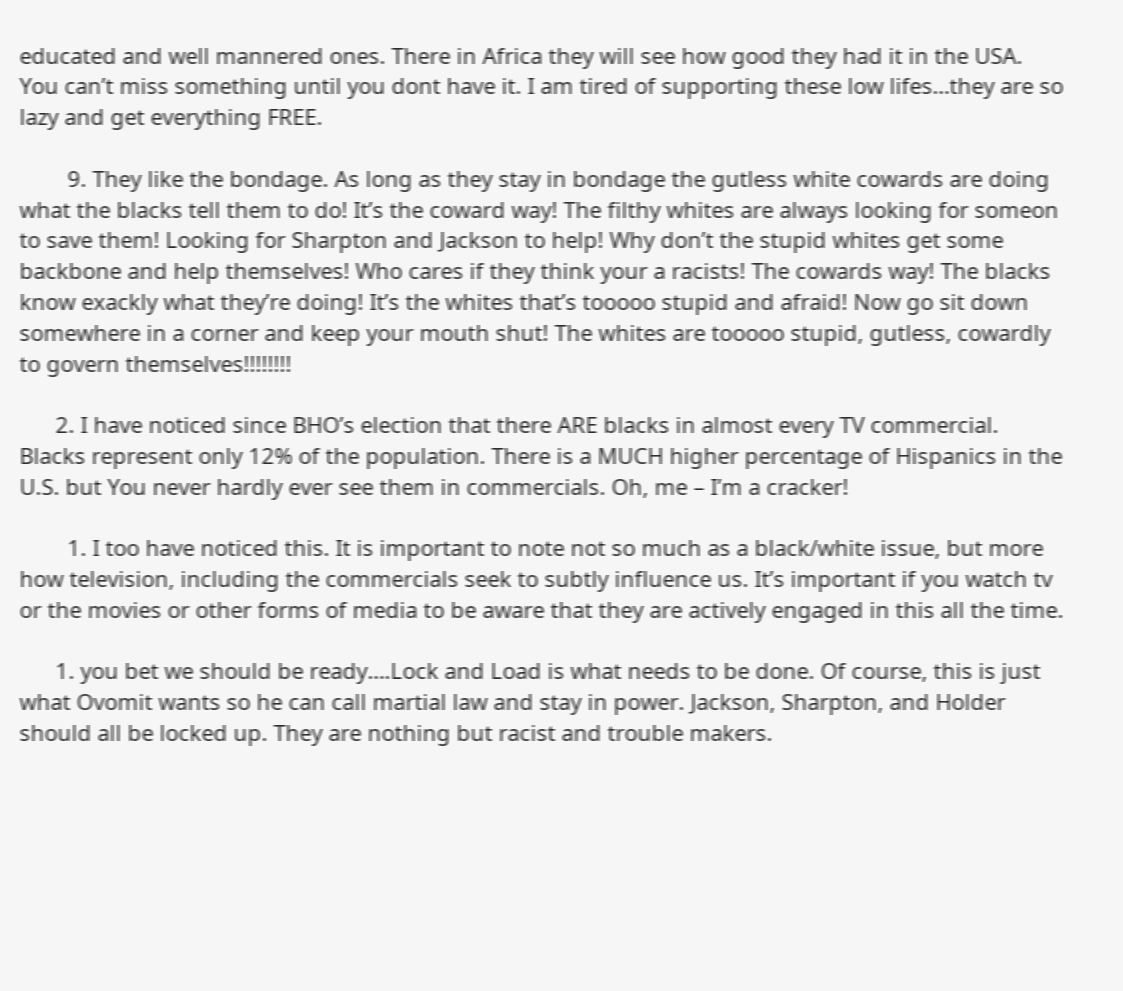educated and well mannered ones. There in Africa they will see how good they had it in the USA. You can’t miss something until you dont have it. I am tired of supporting these low lifes…they are so lazy and get everything FREE.

        9. They like the bondage. As long as they stay in bondage the gutless white cowards are doing what the blacks tell them to do! It’s the coward way! The filthy whites are always looking for someon to save them! Looking for Sharpton and Jackson to help! Why don’t the stupid whites get some backbone and help themselves! Who cares if they think your a racists! The cowards way! The blacks know exackly what they’re doing! It’s the whites that’s tooooo stupid and afraid! Now go sit down somewhere in a corner and keep your mouth shut! The whites are tooooo stupid, gutless, cowardly to govern themselves!!!!!!!!

      2. I have noticed since BHO’s election that there ARE blacks in almost every TV commercial. Blacks represent only 12% of the population. There is a MUCH higher percentage of Hispanics in the U.S. but You never hardly ever see them in commercials. Oh, me – I’m a cracker!

        1. I too have noticed this. It is important to note not so much as a black/white issue, but more how television, including the commercials seek to subtly influence us. It’s important if you watch tv or the movies or other forms of media to be aware that they are actively engaged in this all the time.

      1. you bet we should be ready….Lock and Load is what needs to be done. Of course, this is just what Ovomit wants so he can call martial law and stay in power. Jackson, Sharpton, and Holder should all be locked up. They are nothing but racist and trouble makers.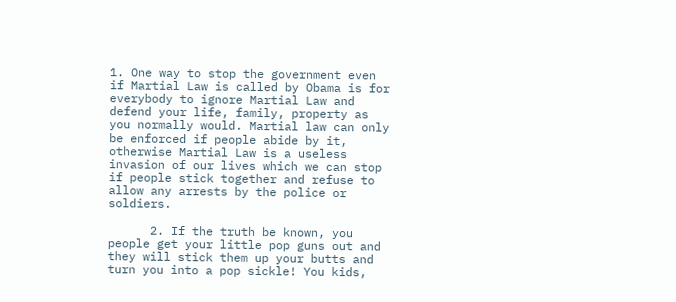1. One way to stop the government even if Martial Law is called by Obama is for everybody to ignore Martial Law and defend your life, family, property as you normally would. Martial law can only be enforced if people abide by it, otherwise Martial Law is a useless invasion of our lives which we can stop if people stick together and refuse to allow any arrests by the police or soldiers.

      2. If the truth be known, you people get your little pop guns out and they will stick them up your butts and turn you into a pop sickle! You kids,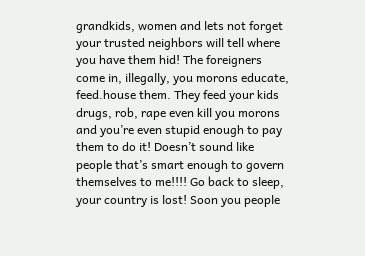grandkids, women and lets not forget your trusted neighbors will tell where you have them hid! The foreigners come in, illegally, you morons educate, feed.house them. They feed your kids drugs, rob, rape even kill you morons and you’re even stupid enough to pay them to do it! Doesn’t sound like people that’s smart enough to govern themselves to me!!!! Go back to sleep, your country is lost! Soon you people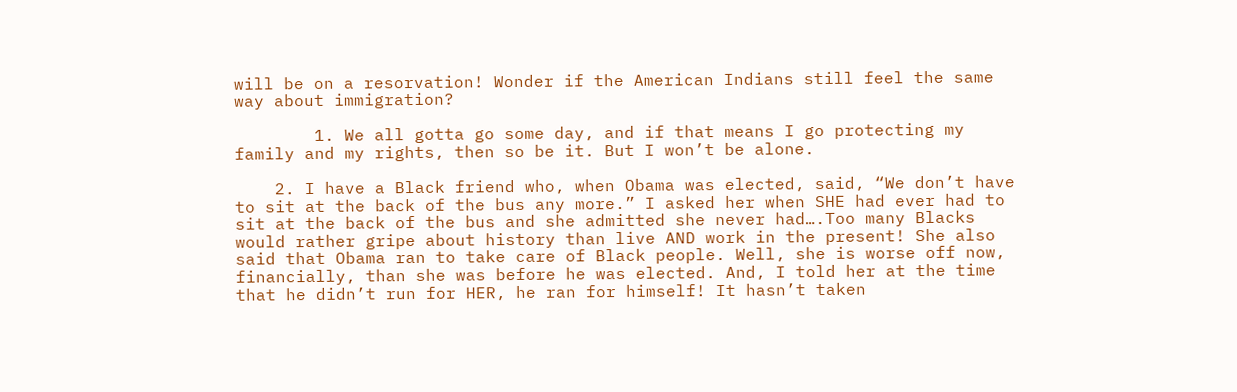will be on a resorvation! Wonder if the American Indians still feel the same way about immigration?

        1. We all gotta go some day, and if that means I go protecting my family and my rights, then so be it. But I won’t be alone.

    2. I have a Black friend who, when Obama was elected, said, “We don’t have to sit at the back of the bus any more.” I asked her when SHE had ever had to sit at the back of the bus and she admitted she never had….Too many Blacks would rather gripe about history than live AND work in the present! She also said that Obama ran to take care of Black people. Well, she is worse off now, financially, than she was before he was elected. And, I told her at the time that he didn’t run for HER, he ran for himself! It hasn’t taken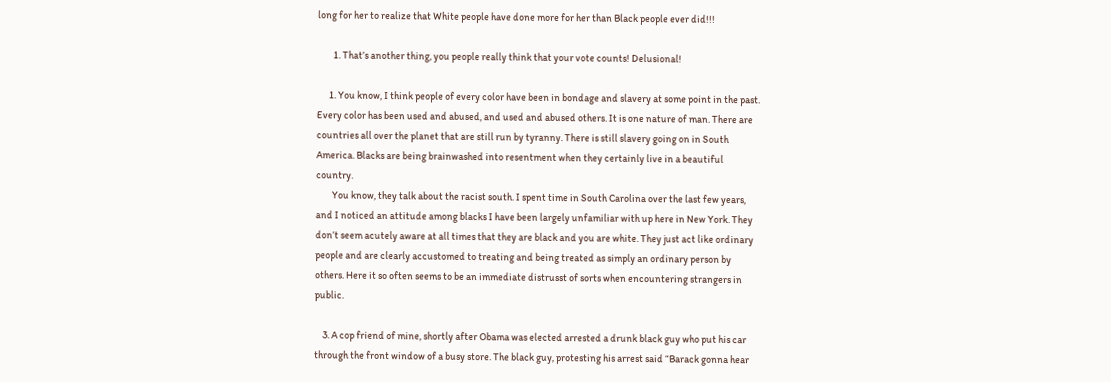long for her to realize that White people have done more for her than Black people ever did!!!

        1. That’s another thing, you people really think that your vote counts! Delusional!

      1. You know, I think people of every color have been in bondage and slavery at some point in the past. Every color has been used and abused, and used and abused others. It is one nature of man. There are countries all over the planet that are still run by tyranny. There is still slavery going on in South America. Blacks are being brainwashed into resentment when they certainly live in a beautiful country.
        You know, they talk about the racist south. I spent time in South Carolina over the last few years, and I noticed an attitude among blacks I have been largely unfamiliar with up here in New York. They don’t seem acutely aware at all times that they are black and you are white. They just act like ordinary people and are clearly accustomed to treating and being treated as simply an ordinary person by others. Here it so often seems to be an immediate distrusst of sorts when encountering strangers in public.

    3. A cop friend of mine, shortly after Obama was elected arrested a drunk black guy who put his car through the front window of a busy store. The black guy, protesting his arrest said “Barack gonna hear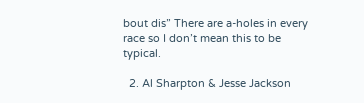bout dis” There are a-holes in every race so I don’t mean this to be typical.

  2. Al Sharpton & Jesse Jackson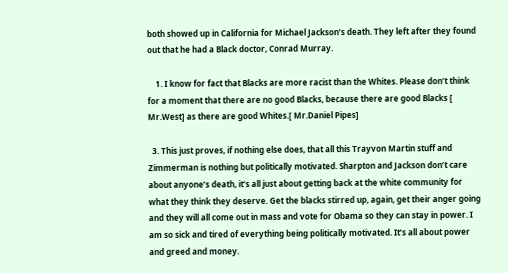both showed up in California for Michael Jackson’s death. They left after they found out that he had a Black doctor, Conrad Murray.

    1. I know for fact that Blacks are more racist than the Whites. Please don’t think for a moment that there are no good Blacks, because there are good Blacks [ Mr.West] as there are good Whites.[ Mr.Daniel Pipes]

  3. This just proves, if nothing else does, that all this Trayvon Martin stuff and Zimmerman is nothing but politically motivated. Sharpton and Jackson don’t care about anyone’s death, it’s all just about getting back at the white community for what they think they deserve. Get the blacks stirred up, again, get their anger going and they will all come out in mass and vote for Obama so they can stay in power. I am so sick and tired of everything being politically motivated. It’s all about power and greed and money.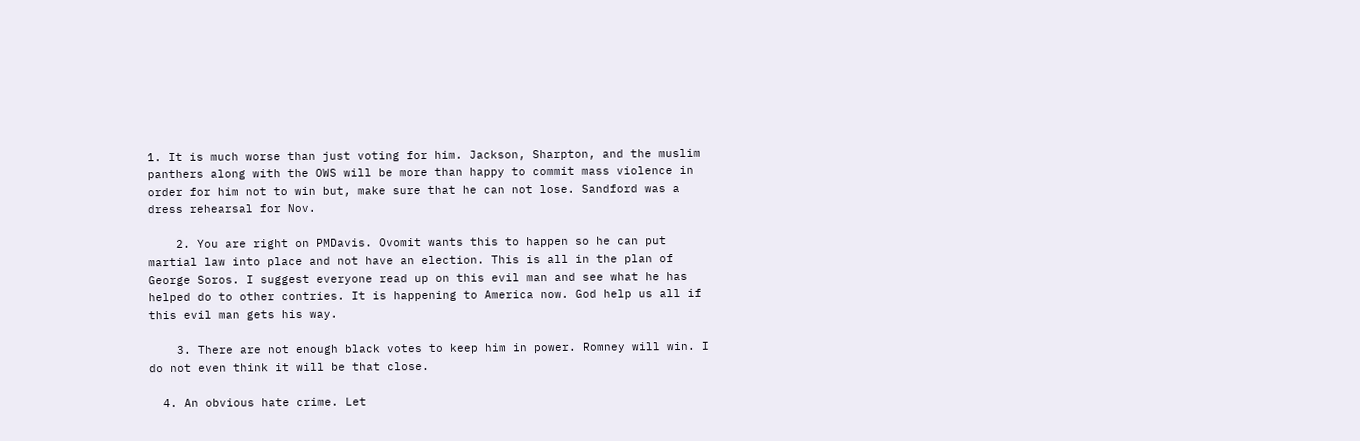1. It is much worse than just voting for him. Jackson, Sharpton, and the muslim panthers along with the OWS will be more than happy to commit mass violence in order for him not to win but, make sure that he can not lose. Sandford was a dress rehearsal for Nov.

    2. You are right on PMDavis. Ovomit wants this to happen so he can put martial law into place and not have an election. This is all in the plan of George Soros. I suggest everyone read up on this evil man and see what he has helped do to other contries. It is happening to America now. God help us all if this evil man gets his way.

    3. There are not enough black votes to keep him in power. Romney will win. I do not even think it will be that close.

  4. An obvious hate crime. Let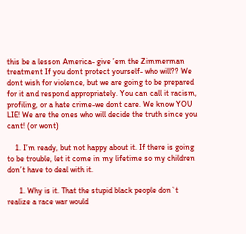this be a lesson America- give ’em the Zimmerman treatment If you dont protect yourself- who will?? We dont wish for violence, but we are going to be prepared for it and respond appropriately. You can call it racism, profiling, or a hate crime-we dont care. We know YOU LIE! We are the ones who will decide the truth since you cant! (or wont)

    1. I’m ready, but not happy about it. If there is going to be trouble, let it come in my lifetime so my children don’t have to deal with it.

      1. Why is it. That the stupid black people don`t realize a race war would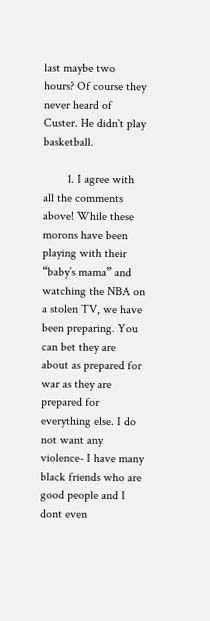last maybe two hours? Of course they never heard of Custer. He didn`t play basketball.

        1. I agree with all the comments above! While these morons have been playing with their “baby’s mama” and watching the NBA on a stolen TV, we have been preparing. You can bet they are about as prepared for war as they are prepared for everything else. I do not want any violence- I have many black friends who are good people and I dont even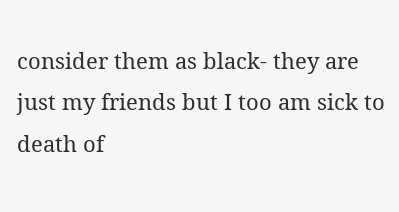consider them as black- they are just my friends but I too am sick to death of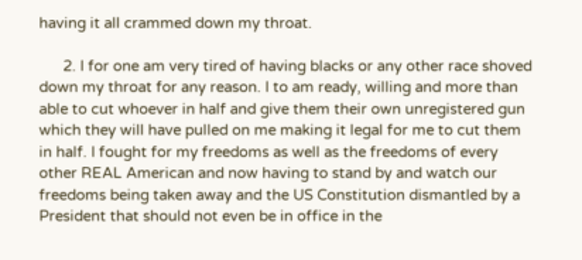having it all crammed down my throat.

      2. I for one am very tired of having blacks or any other race shoved down my throat for any reason. I to am ready, willing and more than able to cut whoever in half and give them their own unregistered gun which they will have pulled on me making it legal for me to cut them in half. I fought for my freedoms as well as the freedoms of every other REAL American and now having to stand by and watch our freedoms being taken away and the US Constitution dismantled by a President that should not even be in office in the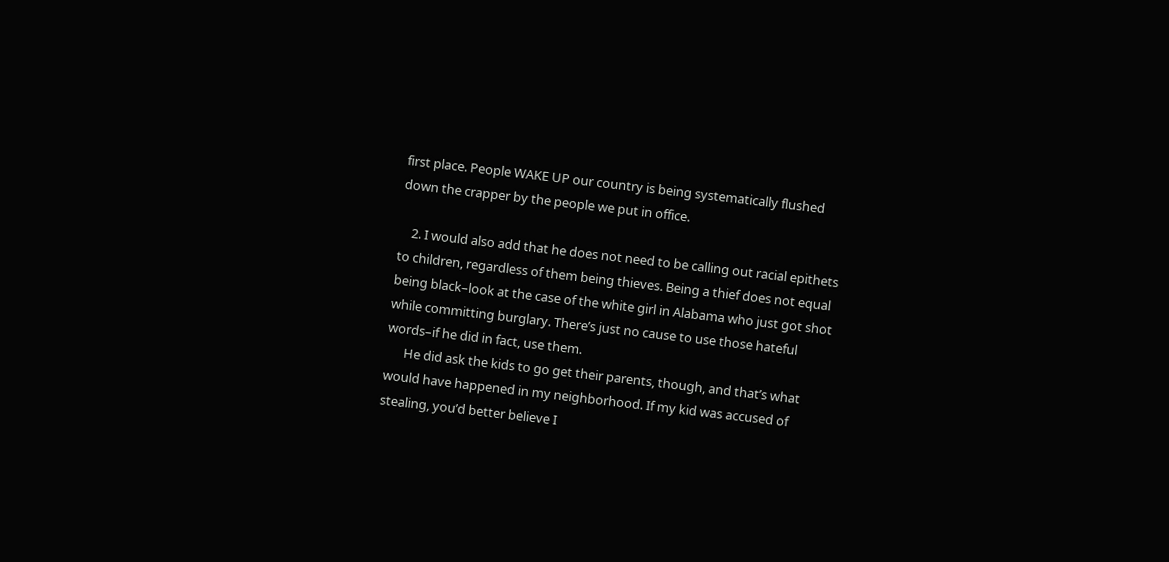first place. People WAKE UP our country is being systematically flushed down the crapper by the people we put in office.

    2. I would also add that he does not need to be calling out racial epithets to children, regardless of them being thieves. Being a thief does not equal being black–look at the case of the white girl in Alabama who just got shot while committing burglary. There’s just no cause to use those hateful words–if he did in fact, use them.
      He did ask the kids to go get their parents, though, and that’s what would have happened in my neighborhood. If my kid was accused of stealing, you’d better believe I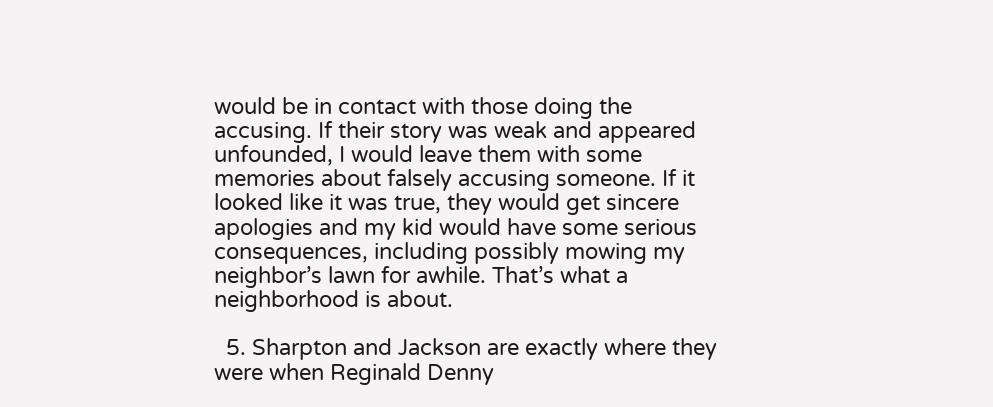would be in contact with those doing the accusing. If their story was weak and appeared unfounded, I would leave them with some memories about falsely accusing someone. If it looked like it was true, they would get sincere apologies and my kid would have some serious consequences, including possibly mowing my neighbor’s lawn for awhile. That’s what a neighborhood is about.

  5. Sharpton and Jackson are exactly where they were when Reginald Denny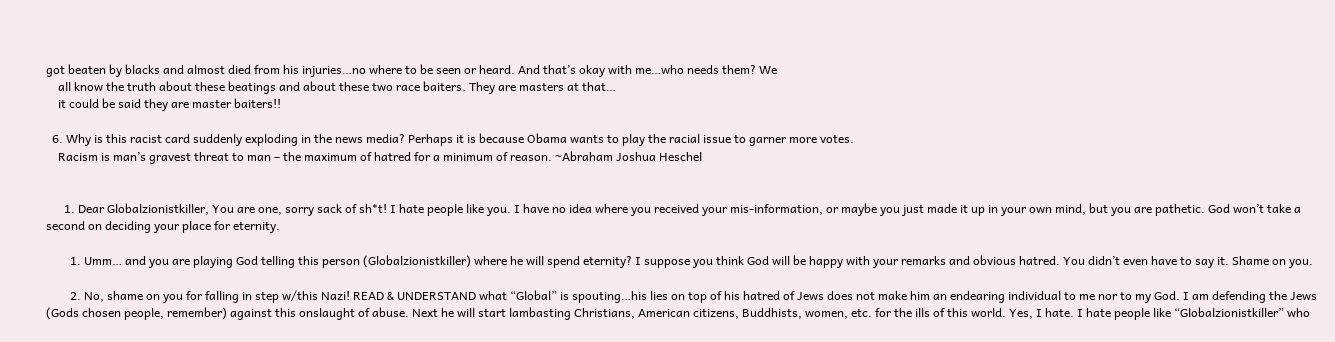got beaten by blacks and almost died from his injuries…no where to be seen or heard. And that’s okay with me…who needs them? We
    all know the truth about these beatings and about these two race baiters. They are masters at that…
    it could be said they are master baiters!!

  6. Why is this racist card suddenly exploding in the news media? Perhaps it is because Obama wants to play the racial issue to garner more votes.
    Racism is man’s gravest threat to man – the maximum of hatred for a minimum of reason. ~Abraham Joshua Heschel


      1. Dear Globalzionistkiller, You are one, sorry sack of sh*t! I hate people like you. I have no idea where you received your mis-information, or maybe you just made it up in your own mind, but you are pathetic. God won’t take a second on deciding your place for eternity.

        1. Umm… and you are playing God telling this person (Globalzionistkiller) where he will spend eternity? I suppose you think God will be happy with your remarks and obvious hatred. You didn’t even have to say it. Shame on you.

        2. No, shame on you for falling in step w/this Nazi! READ & UNDERSTAND what “Global” is spouting…his lies on top of his hatred of Jews does not make him an endearing individual to me nor to my God. I am defending the Jews (Gods chosen people, remember) against this onslaught of abuse. Next he will start lambasting Christians, American citizens, Buddhists, women, etc. for the ills of this world. Yes, I hate. I hate people like “Globalzionistkiller” who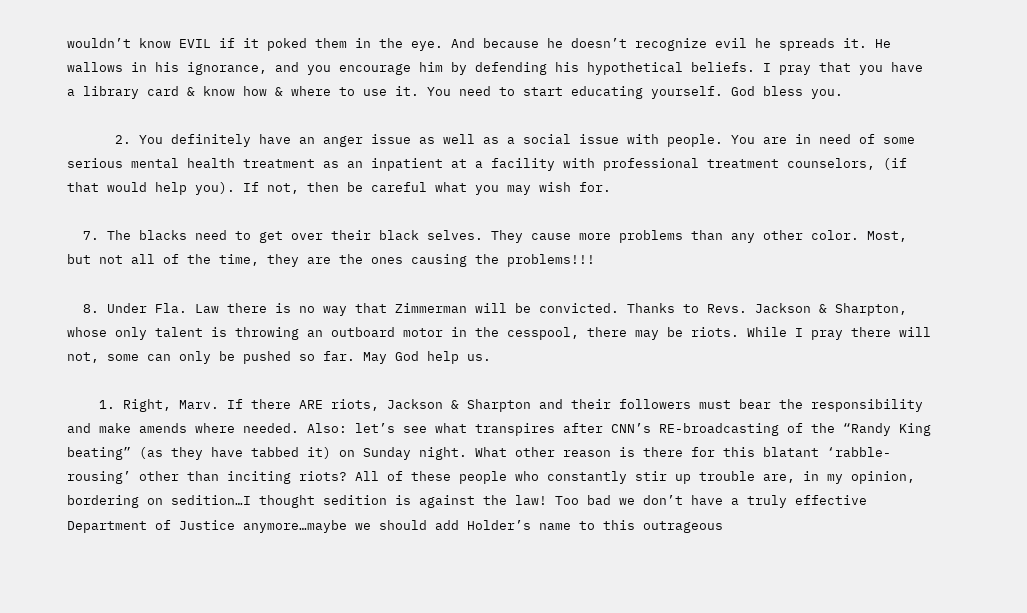wouldn’t know EVIL if it poked them in the eye. And because he doesn’t recognize evil he spreads it. He wallows in his ignorance, and you encourage him by defending his hypothetical beliefs. I pray that you have a library card & know how & where to use it. You need to start educating yourself. God bless you.

      2. You definitely have an anger issue as well as a social issue with people. You are in need of some serious mental health treatment as an inpatient at a facility with professional treatment counselors, (if that would help you). If not, then be careful what you may wish for.

  7. The blacks need to get over their black selves. They cause more problems than any other color. Most, but not all of the time, they are the ones causing the problems!!!

  8. Under Fla. Law there is no way that Zimmerman will be convicted. Thanks to Revs. Jackson & Sharpton, whose only talent is throwing an outboard motor in the cesspool, there may be riots. While I pray there will not, some can only be pushed so far. May God help us.

    1. Right, Marv. If there ARE riots, Jackson & Sharpton and their followers must bear the responsibility and make amends where needed. Also: let’s see what transpires after CNN’s RE-broadcasting of the “Randy King beating” (as they have tabbed it) on Sunday night. What other reason is there for this blatant ‘rabble-rousing’ other than inciting riots? All of these people who constantly stir up trouble are, in my opinion, bordering on sedition…I thought sedition is against the law! Too bad we don’t have a truly effective Department of Justice anymore…maybe we should add Holder’s name to this outrageous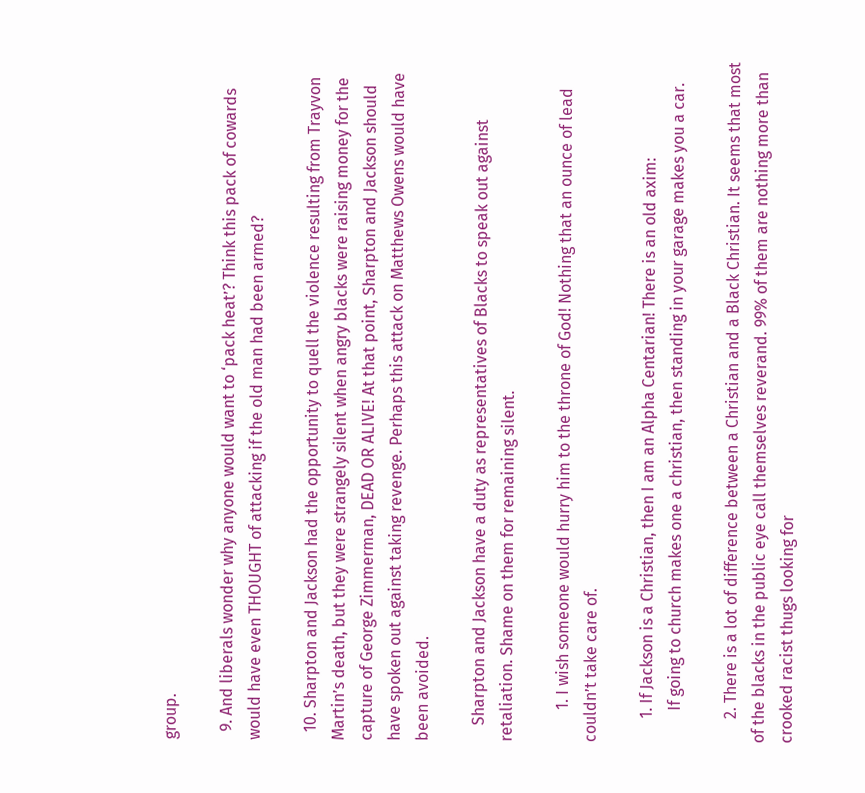group.

  9. And liberals wonder why anyone would want to ‘pack heat’? Think this pack of cowards would have even THOUGHT of attacking if the old man had been armed?

  10. Sharpton and Jackson had the opportunity to quell the violence resulting from Trayvon Martin’s death, but they were strangely silent when angry blacks were raising money for the capture of George Zimmerman, DEAD OR ALIVE! At that point, Sharpton and Jackson should have spoken out against taking revenge. Perhaps this attack on Matthews Owens would have been avoided.

    Sharpton and Jackson have a duty as representatives of Blacks to speak out against retaliation. Shame on them for remaining silent.

        1. I wish someone would hurry him to the throne of God! Nothing that an ounce of lead couldn’t take care of.

      1. If Jackson is a Christian, then I am an Alpha Centarian! There is an old axim:
        If going to church makes one a christian, then standing in your garage makes you a car.

      2. There is a lot of difference between a Christian and a Black Christian. It seems that most of the blacks in the public eye call themselves reverand. 99% of them are nothing more than crooked racist thugs looking for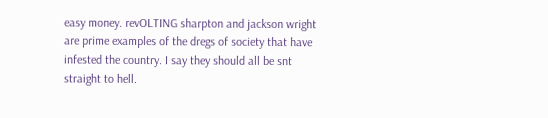easy money. revOLTING sharpton and jackson wright are prime examples of the dregs of society that have infested the country. I say they should all be snt straight to hell.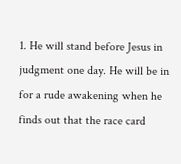1. He will stand before Jesus in judgment one day. He will be in for a rude awakening when he finds out that the race card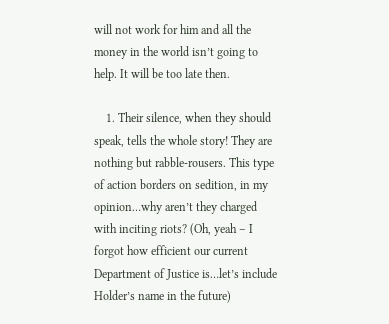will not work for him and all the money in the world isn’t going to help. It will be too late then.

    1. Their silence, when they should speak, tells the whole story! They are nothing but rabble-rousers. This type of action borders on sedition, in my opinion…why aren’t they charged with inciting riots? (Oh, yeah – I forgot how efficient our current Department of Justice is…let’s include Holder’s name in the future)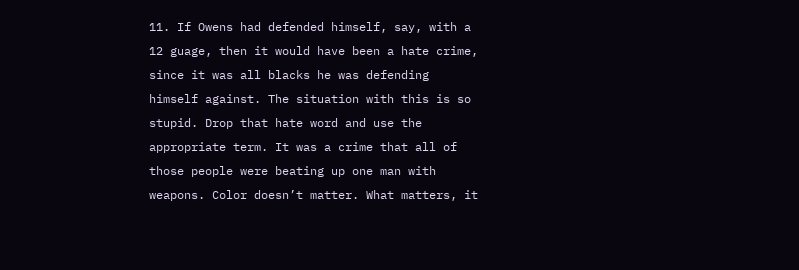11. If Owens had defended himself, say, with a 12 guage, then it would have been a hate crime, since it was all blacks he was defending himself against. The situation with this is so stupid. Drop that hate word and use the appropriate term. It was a crime that all of those people were beating up one man with weapons. Color doesn’t matter. What matters, it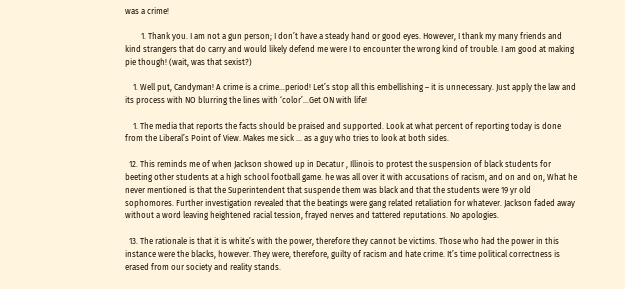was a crime!

        1. Thank you. I am not a gun person; I don’t have a steady hand or good eyes. However, I thank my many friends and kind strangers that do carry and would likely defend me were I to encounter the wrong kind of trouble. I am good at making pie though! (wait, was that sexist?)

    1. Well put, Candyman! A crime is a crime…period! Let’s stop all this embellishing – it is unnecessary. Just apply the law and its process with NO blurring the lines with ‘color’…Get ON with life!

    1. The media that reports the facts should be praised and supported. Look at what percent of reporting today is done from the Liberal’s Point of View. Makes me sick … as a guy who tries to look at both sides.

  12. This reminds me of when Jackson showed up in Decatur , Illinois to protest the suspension of black students for beeting other students at a high school football game. he was all over it with accusations of racism, and on and on, What he never mentioned is that the Superintendent that suspende them was black and that the students were 19 yr old sophomores. Further investigation revealed that the beatings were gang related retaliation for whatever. Jackson faded away without a word leaving heightened racial tession, frayed nerves and tattered reputations. No apologies.

  13. The rationale is that it is white’s with the power, therefore they cannot be victims. Those who had the power in this instance were the blacks, however. They were, therefore, guilty of racism and hate crime. It’s time political correctness is erased from our society and reality stands.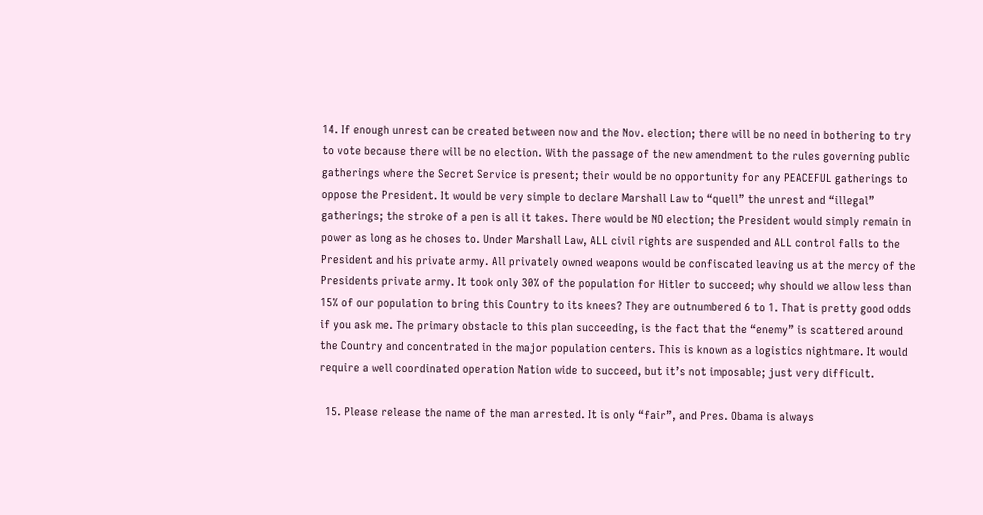14. If enough unrest can be created between now and the Nov. election; there will be no need in bothering to try to vote because there will be no election. With the passage of the new amendment to the rules governing public gatherings where the Secret Service is present; their would be no opportunity for any PEACEFUL gatherings to oppose the President. It would be very simple to declare Marshall Law to “quell” the unrest and “illegal” gatherings; the stroke of a pen is all it takes. There would be NO election; the President would simply remain in power as long as he choses to. Under Marshall Law, ALL civil rights are suspended and ALL control falls to the President and his private army. All privately owned weapons would be confiscated leaving us at the mercy of the Presidents private army. It took only 30% of the population for Hitler to succeed; why should we allow less than 15% of our population to bring this Country to its knees? They are outnumbered 6 to 1. That is pretty good odds if you ask me. The primary obstacle to this plan succeeding, is the fact that the “enemy” is scattered around the Country and concentrated in the major population centers. This is known as a logistics nightmare. It would require a well coordinated operation Nation wide to succeed, but it’s not imposable; just very difficult.

  15. Please release the name of the man arrested. It is only “fair”, and Pres. Obama is always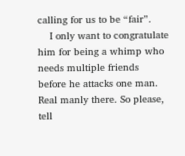calling for us to be “fair”.
    I only want to congratulate him for being a whimp who needs multiple friends before he attacks one man. Real manly there. So please, tell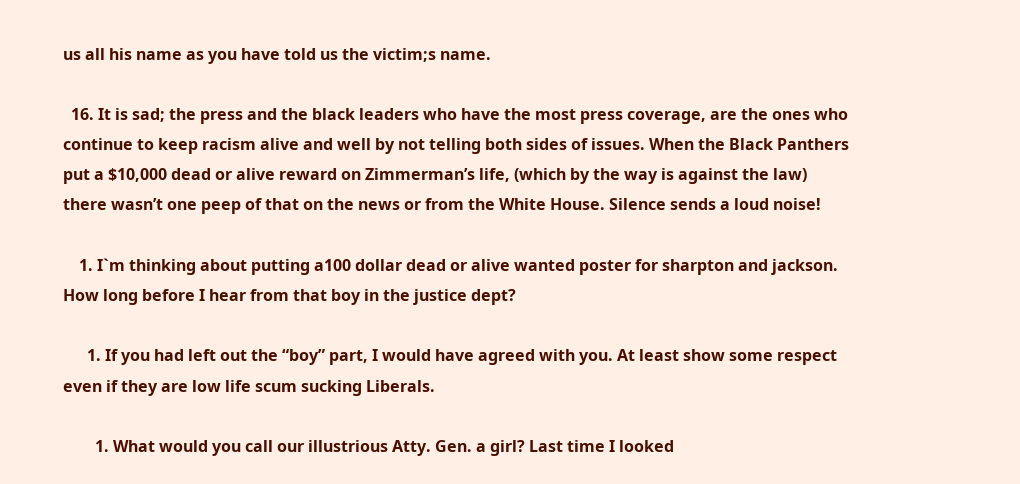us all his name as you have told us the victim;s name.

  16. It is sad; the press and the black leaders who have the most press coverage, are the ones who continue to keep racism alive and well by not telling both sides of issues. When the Black Panthers put a $10,000 dead or alive reward on Zimmerman’s life, (which by the way is against the law) there wasn’t one peep of that on the news or from the White House. Silence sends a loud noise!

    1. I`m thinking about putting a100 dollar dead or alive wanted poster for sharpton and jackson. How long before I hear from that boy in the justice dept?

      1. If you had left out the “boy” part, I would have agreed with you. At least show some respect even if they are low life scum sucking Liberals.

        1. What would you call our illustrious Atty. Gen. a girl? Last time I looked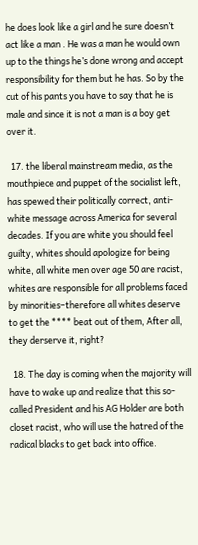he does look like a girl and he sure doesn’t act like a man . He was a man he would own up to the things he’s done wrong and accept responsibility for them but he has. So by the cut of his pants you have to say that he is male and since it is not a man is a boy get over it.

  17. the liberal mainstream media, as the mouthpiece and puppet of the socialist left, has spewed their politically correct, anti-white message across America for several decades. If you are white you should feel guilty, whites should apologize for being white, all white men over age 50 are racist, whites are responsible for all problems faced by minorities–therefore all whites deserve to get the **** beat out of them, After all, they derserve it, right?

  18. The day is coming when the majority will have to wake up and realize that this so-called President and his AG Holder are both closet racist, who will use the hatred of the radical blacks to get back into office.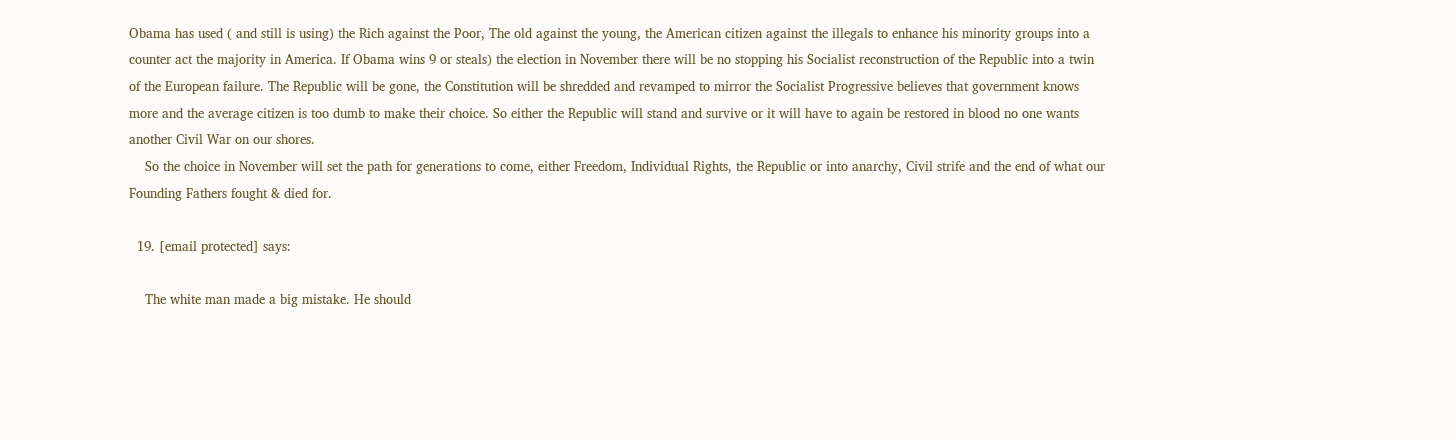Obama has used ( and still is using) the Rich against the Poor, The old against the young, the American citizen against the illegals to enhance his minority groups into a counter act the majority in America. If Obama wins 9 or steals) the election in November there will be no stopping his Socialist reconstruction of the Republic into a twin of the European failure. The Republic will be gone, the Constitution will be shredded and revamped to mirror the Socialist Progressive believes that government knows more and the average citizen is too dumb to make their choice. So either the Republic will stand and survive or it will have to again be restored in blood no one wants another Civil War on our shores.
    So the choice in November will set the path for generations to come, either Freedom, Individual Rights, the Republic or into anarchy, Civil strife and the end of what our Founding Fathers fought & died for.

  19. [email protected] says:

    The white man made a big mistake. He should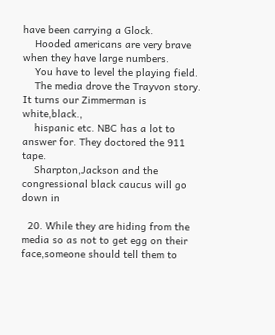have been carrying a Glock.
    Hooded americans are very brave when they have large numbers.
    You have to level the playing field.
    The media drove the Trayvon story. It turns our Zimmerman is white,black.,
    hispanic etc. NBC has a lot to answer for. They doctored the 911 tape.
    Sharpton,Jackson and the congressional black caucus will go down in

  20. While they are hiding from the media so as not to get egg on their face,someone should tell them to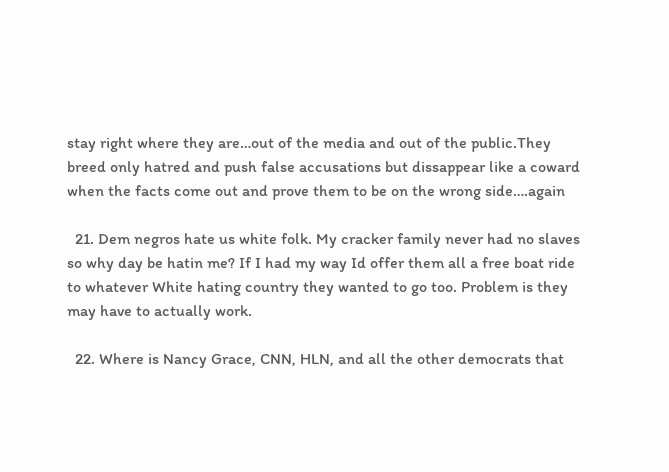stay right where they are…out of the media and out of the public.They breed only hatred and push false accusations but dissappear like a coward when the facts come out and prove them to be on the wrong side….again

  21. Dem negros hate us white folk. My cracker family never had no slaves so why day be hatin me? If I had my way Id offer them all a free boat ride to whatever White hating country they wanted to go too. Problem is they may have to actually work.

  22. Where is Nancy Grace, CNN, HLN, and all the other democrats that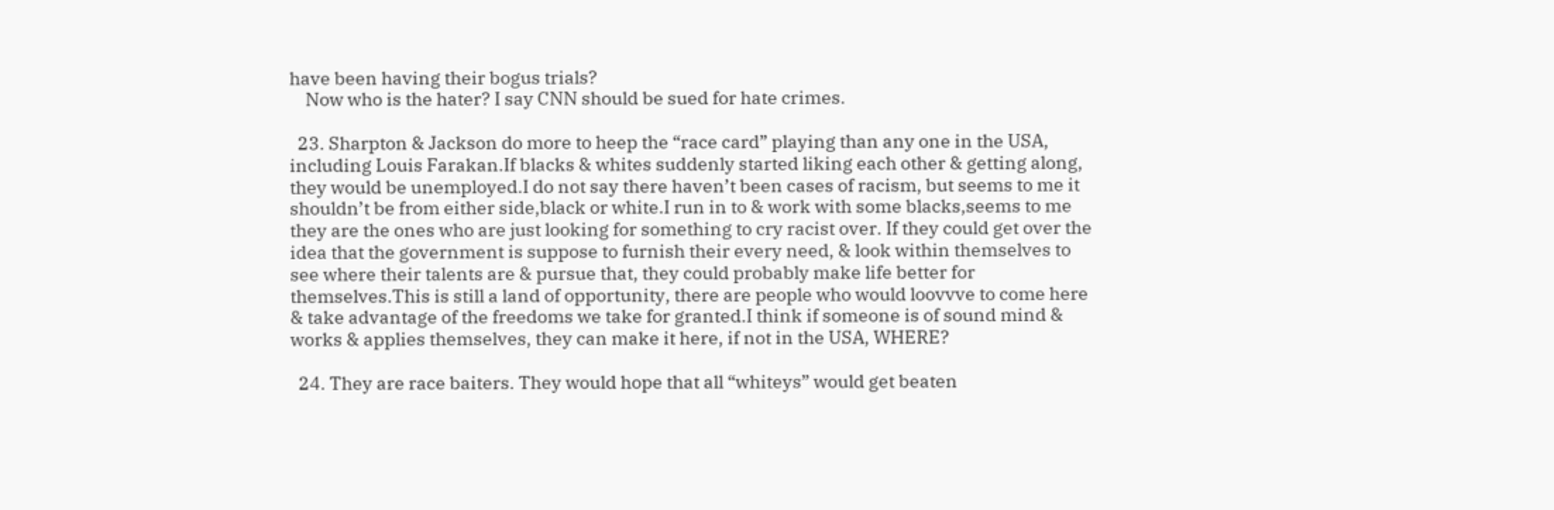have been having their bogus trials?
    Now who is the hater? I say CNN should be sued for hate crimes.

  23. Sharpton & Jackson do more to heep the “race card” playing than any one in the USA, including Louis Farakan.If blacks & whites suddenly started liking each other & getting along, they would be unemployed.I do not say there haven’t been cases of racism, but seems to me it shouldn’t be from either side,black or white.I run in to & work with some blacks,seems to me they are the ones who are just looking for something to cry racist over. If they could get over the idea that the government is suppose to furnish their every need, & look within themselves to see where their talents are & pursue that, they could probably make life better for themselves.This is still a land of opportunity, there are people who would loovvve to come here & take advantage of the freedoms we take for granted.I think if someone is of sound mind & works & applies themselves, they can make it here, if not in the USA, WHERE?

  24. They are race baiters. They would hope that all “whiteys” would get beaten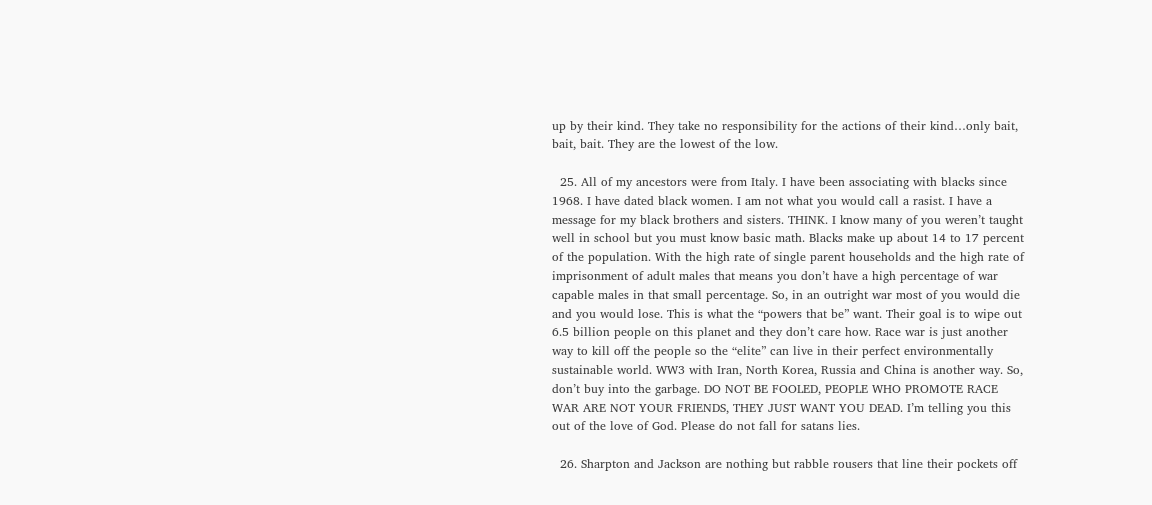up by their kind. They take no responsibility for the actions of their kind…only bait, bait, bait. They are the lowest of the low.

  25. All of my ancestors were from Italy. I have been associating with blacks since 1968. I have dated black women. I am not what you would call a rasist. I have a message for my black brothers and sisters. THINK. I know many of you weren’t taught well in school but you must know basic math. Blacks make up about 14 to 17 percent of the population. With the high rate of single parent households and the high rate of imprisonment of adult males that means you don’t have a high percentage of war capable males in that small percentage. So, in an outright war most of you would die and you would lose. This is what the “powers that be” want. Their goal is to wipe out 6.5 billion people on this planet and they don’t care how. Race war is just another way to kill off the people so the “elite” can live in their perfect environmentally sustainable world. WW3 with Iran, North Korea, Russia and China is another way. So, don’t buy into the garbage. DO NOT BE FOOLED, PEOPLE WHO PROMOTE RACE WAR ARE NOT YOUR FRIENDS, THEY JUST WANT YOU DEAD. I’m telling you this out of the love of God. Please do not fall for satans lies.

  26. Sharpton and Jackson are nothing but rabble rousers that line their pockets off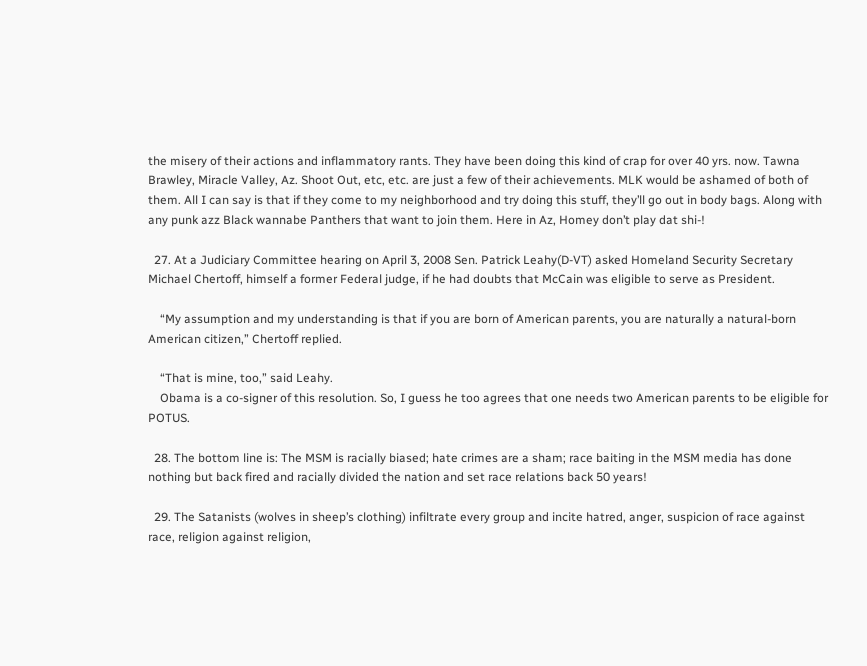the misery of their actions and inflammatory rants. They have been doing this kind of crap for over 40 yrs. now. Tawna Brawley, Miracle Valley, Az. Shoot Out, etc, etc. are just a few of their achievements. MLK would be ashamed of both of them. All I can say is that if they come to my neighborhood and try doing this stuff, they’ll go out in body bags. Along with any punk azz Black wannabe Panthers that want to join them. Here in Az, Homey don’t play dat shi-!

  27. At a Judiciary Committee hearing on April 3, 2008 Sen. Patrick Leahy(D-VT) asked Homeland Security Secretary Michael Chertoff, himself a former Federal judge, if he had doubts that McCain was eligible to serve as President.

    “My assumption and my understanding is that if you are born of American parents, you are naturally a natural-born American citizen,” Chertoff replied.

    “That is mine, too,” said Leahy.
    Obama is a co-signer of this resolution. So, I guess he too agrees that one needs two American parents to be eligible for POTUS.

  28. The bottom line is: The MSM is racially biased; hate crimes are a sham; race baiting in the MSM media has done nothing but back fired and racially divided the nation and set race relations back 50 years!

  29. The Satanists (wolves in sheep’s clothing) infiltrate every group and incite hatred, anger, suspicion of race against race, religion against religion,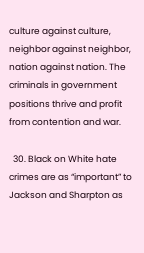culture against culture, neighbor against neighbor, nation against nation. The criminals in government positions thrive and profit from contention and war.

  30. Black on White hate crimes are as “important” to Jackson and Sharpton as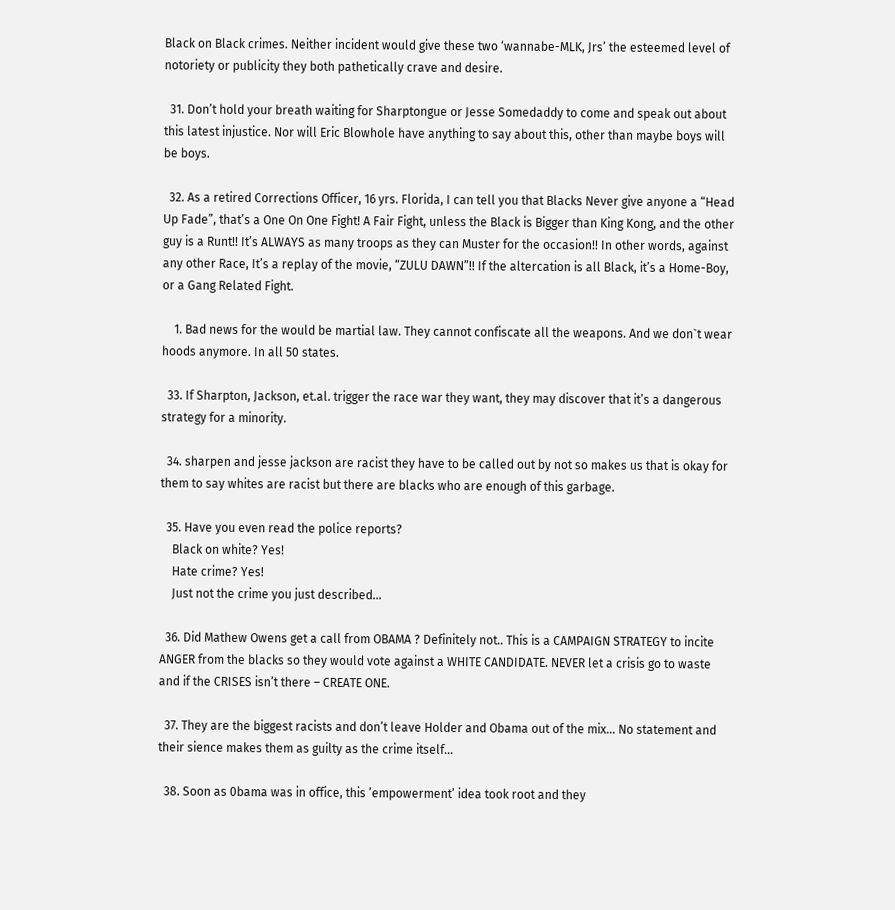Black on Black crimes. Neither incident would give these two ‘wannabe-MLK, Jrs’ the esteemed level of notoriety or publicity they both pathetically crave and desire.

  31. Don’t hold your breath waiting for Sharptongue or Jesse Somedaddy to come and speak out about this latest injustice. Nor will Eric Blowhole have anything to say about this, other than maybe boys will be boys.

  32. As a retired Corrections Officer, 16 yrs. Florida, I can tell you that Blacks Never give anyone a “Head Up Fade”, that’s a One On One Fight! A Fair Fight, unless the Black is Bigger than King Kong, and the other guy is a Runt!! It’s ALWAYS as many troops as they can Muster for the occasion!! In other words, against any other Race, It’s a replay of the movie, “ZULU DAWN”!! If the altercation is all Black, it’s a Home-Boy, or a Gang Related Fight.

    1. Bad news for the would be martial law. They cannot confiscate all the weapons. And we don`t wear hoods anymore. In all 50 states.

  33. If Sharpton, Jackson, et.al. trigger the race war they want, they may discover that it’s a dangerous strategy for a minority.

  34. sharpen and jesse jackson are racist they have to be called out by not so makes us that is okay for them to say whites are racist but there are blacks who are enough of this garbage.

  35. Have you even read the police reports?
    Black on white? Yes!
    Hate crime? Yes!
    Just not the crime you just described…

  36. Did Mathew Owens get a call from OBAMA ? Definitely not.. This is a CAMPAIGN STRATEGY to incite ANGER from the blacks so they would vote against a WHITE CANDIDATE. NEVER let a crisis go to waste and if the CRISES isn’t there – CREATE ONE.

  37. They are the biggest racists and don’t leave Holder and Obama out of the mix… No statement and their sience makes them as guilty as the crime itself…

  38. Soon as 0bama was in office, this ’empowerment’ idea took root and they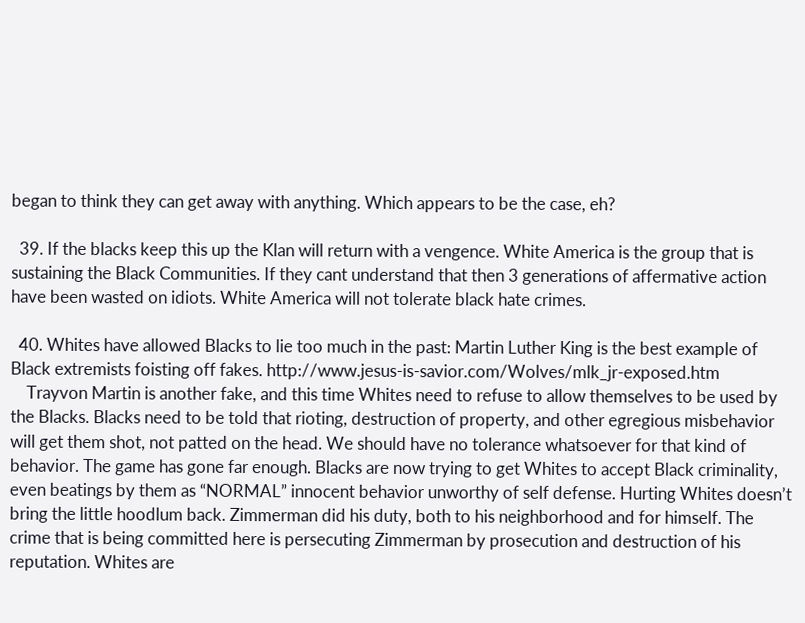began to think they can get away with anything. Which appears to be the case, eh?

  39. If the blacks keep this up the Klan will return with a vengence. White America is the group that is sustaining the Black Communities. If they cant understand that then 3 generations of affermative action have been wasted on idiots. White America will not tolerate black hate crimes.

  40. Whites have allowed Blacks to lie too much in the past: Martin Luther King is the best example of Black extremists foisting off fakes. http://www.jesus-is-savior.com/Wolves/mlk_jr-exposed.htm
    Trayvon Martin is another fake, and this time Whites need to refuse to allow themselves to be used by the Blacks. Blacks need to be told that rioting, destruction of property, and other egregious misbehavior will get them shot, not patted on the head. We should have no tolerance whatsoever for that kind of behavior. The game has gone far enough. Blacks are now trying to get Whites to accept Black criminality, even beatings by them as “NORMAL” innocent behavior unworthy of self defense. Hurting Whites doesn’t bring the little hoodlum back. Zimmerman did his duty, both to his neighborhood and for himself. The crime that is being committed here is persecuting Zimmerman by prosecution and destruction of his reputation. Whites are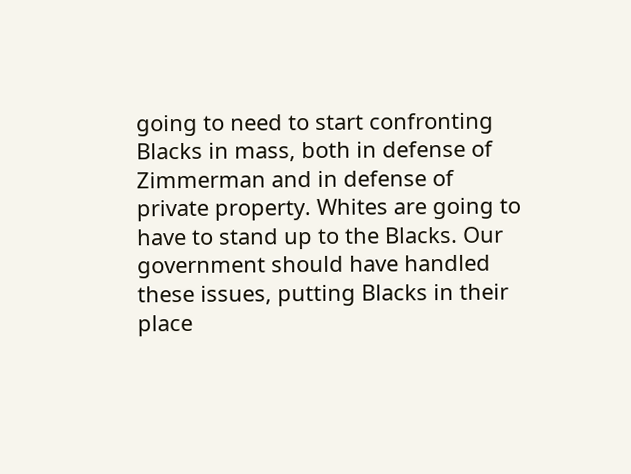going to need to start confronting Blacks in mass, both in defense of Zimmerman and in defense of private property. Whites are going to have to stand up to the Blacks. Our government should have handled these issues, putting Blacks in their place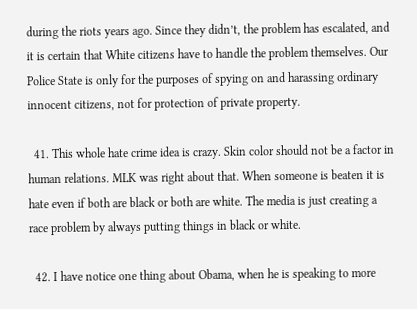during the riots years ago. Since they didn’t, the problem has escalated, and it is certain that White citizens have to handle the problem themselves. Our Police State is only for the purposes of spying on and harassing ordinary innocent citizens, not for protection of private property.

  41. This whole hate crime idea is crazy. Skin color should not be a factor in human relations. MLK was right about that. When someone is beaten it is hate even if both are black or both are white. The media is just creating a race problem by always putting things in black or white.

  42. I have notice one thing about Obama, when he is speaking to more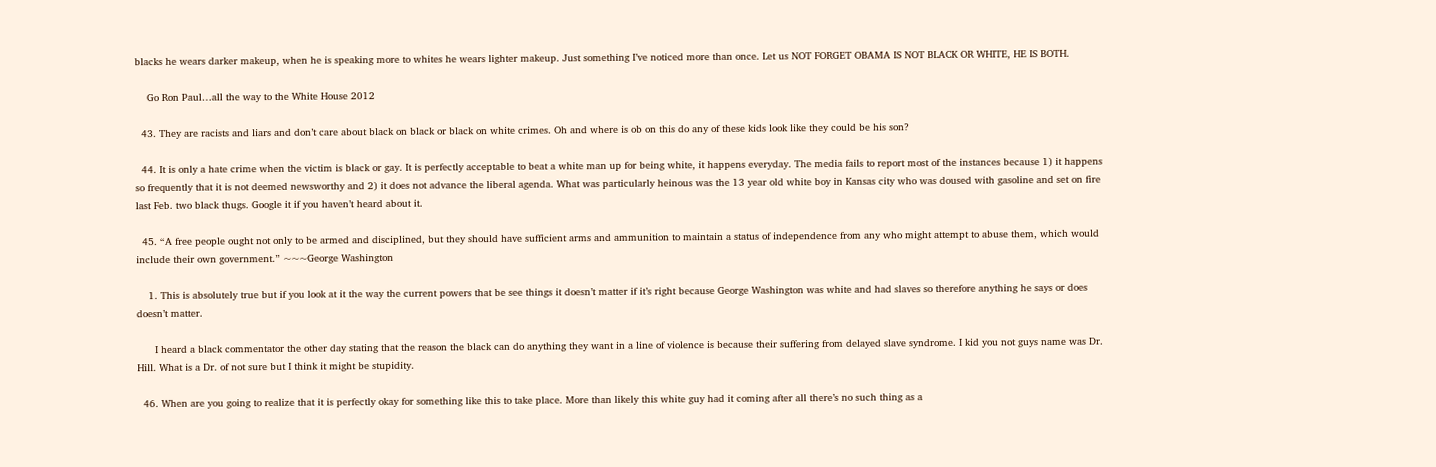blacks he wears darker makeup, when he is speaking more to whites he wears lighter makeup. Just something I’ve noticed more than once. Let us NOT FORGET OBAMA IS NOT BLACK OR WHITE, HE IS BOTH.

    Go Ron Paul…all the way to the White House 2012

  43. They are racists and liars and don’t care about black on black or black on white crimes. Oh and where is ob on this do any of these kids look like they could be his son?

  44. It is only a hate crime when the victim is black or gay. It is perfectly acceptable to beat a white man up for being white, it happens everyday. The media fails to report most of the instances because 1) it happens so frequently that it is not deemed newsworthy and 2) it does not advance the liberal agenda. What was particularly heinous was the 13 year old white boy in Kansas city who was doused with gasoline and set on fire last Feb. two black thugs. Google it if you haven’t heard about it.

  45. “A free people ought not only to be armed and disciplined, but they should have sufficient arms and ammunition to maintain a status of independence from any who might attempt to abuse them, which would include their own government.” ~~~George Washington

    1. This is absolutely true but if you look at it the way the current powers that be see things it doesn’t matter if it’s right because George Washington was white and had slaves so therefore anything he says or does doesn’t matter.

      I heard a black commentator the other day stating that the reason the black can do anything they want in a line of violence is because their suffering from delayed slave syndrome. I kid you not guys name was Dr. Hill. What is a Dr. of not sure but I think it might be stupidity.

  46. When are you going to realize that it is perfectly okay for something like this to take place. More than likely this white guy had it coming after all there’s no such thing as a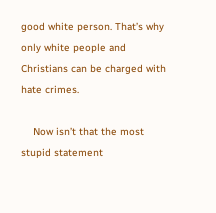good white person. That’s why only white people and Christians can be charged with hate crimes.

    Now isn’t that the most stupid statement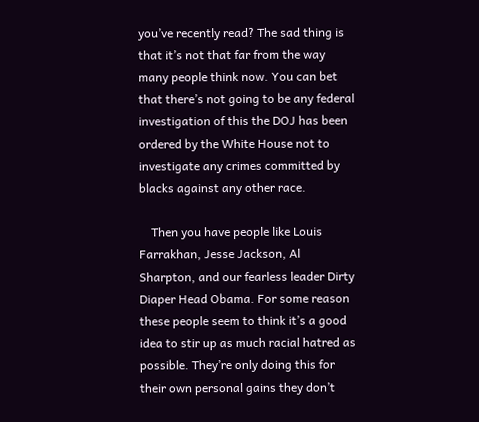you’ve recently read? The sad thing is that it’s not that far from the way many people think now. You can bet that there’s not going to be any federal investigation of this the DOJ has been ordered by the White House not to investigate any crimes committed by blacks against any other race.

    Then you have people like Louis Farrakhan, Jesse Jackson, Al Sharpton, and our fearless leader Dirty Diaper Head Obama. For some reason these people seem to think it’s a good idea to stir up as much racial hatred as possible. They’re only doing this for their own personal gains they don’t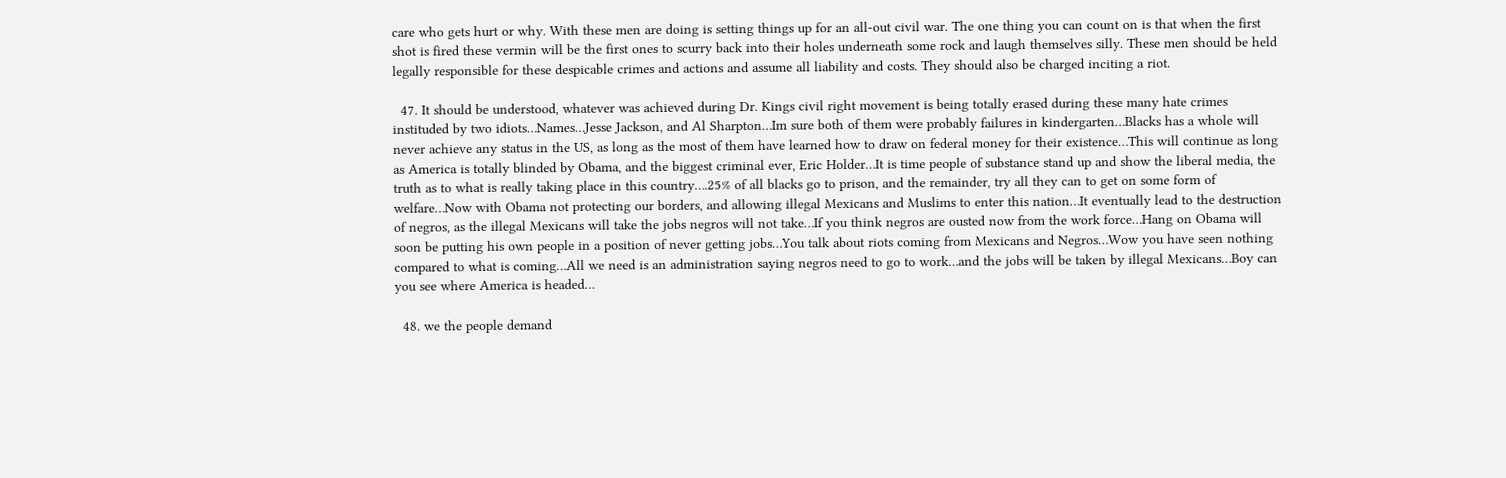care who gets hurt or why. With these men are doing is setting things up for an all-out civil war. The one thing you can count on is that when the first shot is fired these vermin will be the first ones to scurry back into their holes underneath some rock and laugh themselves silly. These men should be held legally responsible for these despicable crimes and actions and assume all liability and costs. They should also be charged inciting a riot.

  47. It should be understood, whatever was achieved during Dr. Kings civil right movement is being totally erased during these many hate crimes instituded by two idiots…Names…Jesse Jackson, and Al Sharpton…Im sure both of them were probably failures in kindergarten…Blacks has a whole will never achieve any status in the US, as long as the most of them have learned how to draw on federal money for their existence…This will continue as long as America is totally blinded by Obama, and the biggest criminal ever, Eric Holder…It is time people of substance stand up and show the liberal media, the truth as to what is really taking place in this country….25% of all blacks go to prison, and the remainder, try all they can to get on some form of welfare…Now with Obama not protecting our borders, and allowing illegal Mexicans and Muslims to enter this nation…It eventually lead to the destruction of negros, as the illegal Mexicans will take the jobs negros will not take…If you think negros are ousted now from the work force…Hang on Obama will soon be putting his own people in a position of never getting jobs…You talk about riots coming from Mexicans and Negros…Wow you have seen nothing compared to what is coming…All we need is an administration saying negros need to go to work…and the jobs will be taken by illegal Mexicans…Boy can you see where America is headed…

  48. we the people demand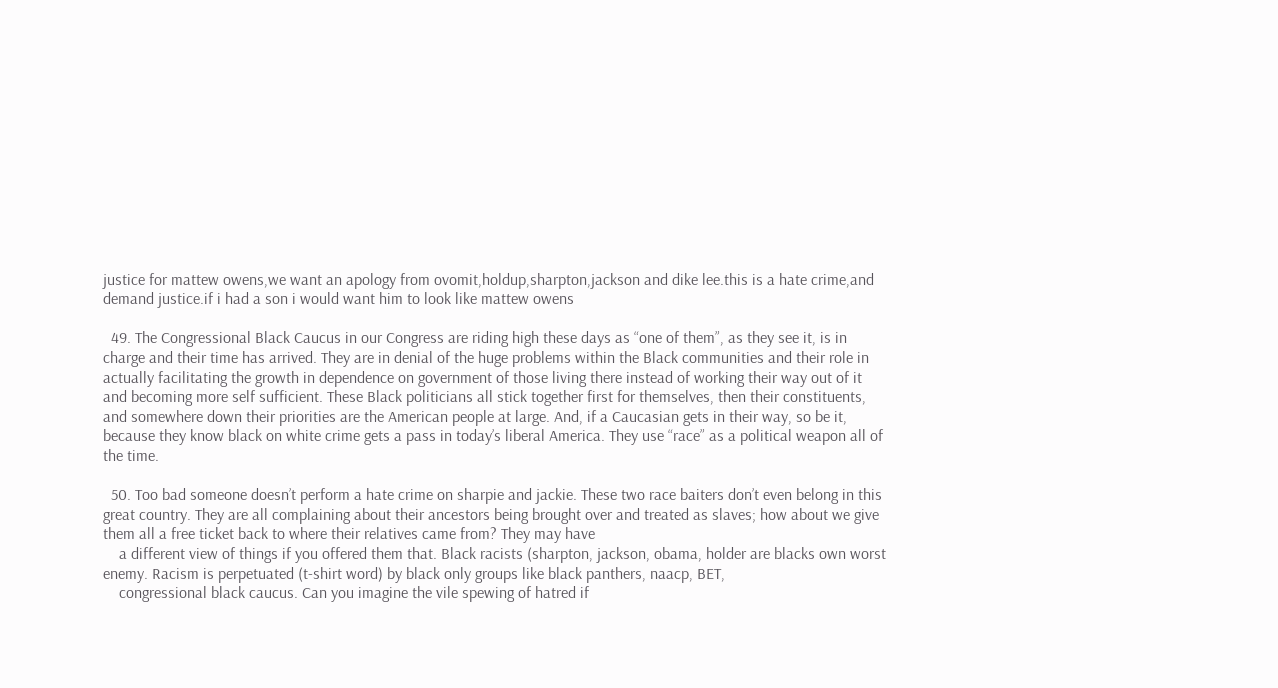justice for mattew owens,we want an apology from ovomit,holdup,sharpton,jackson and dike lee.this is a hate crime,and demand justice.if i had a son i would want him to look like mattew owens

  49. The Congressional Black Caucus in our Congress are riding high these days as “one of them”, as they see it, is in charge and their time has arrived. They are in denial of the huge problems within the Black communities and their role in actually facilitating the growth in dependence on government of those living there instead of working their way out of it and becoming more self sufficient. These Black politicians all stick together first for themselves, then their constituents, and somewhere down their priorities are the American people at large. And, if a Caucasian gets in their way, so be it, because they know black on white crime gets a pass in today’s liberal America. They use “race” as a political weapon all of the time.

  50. Too bad someone doesn’t perform a hate crime on sharpie and jackie. These two race baiters don’t even belong in this great country. They are all complaining about their ancestors being brought over and treated as slaves; how about we give them all a free ticket back to where their relatives came from? They may have
    a different view of things if you offered them that. Black racists (sharpton, jackson, obama, holder are blacks own worst enemy. Racism is perpetuated (t-shirt word) by black only groups like black panthers, naacp, BET,
    congressional black caucus. Can you imagine the vile spewing of hatred if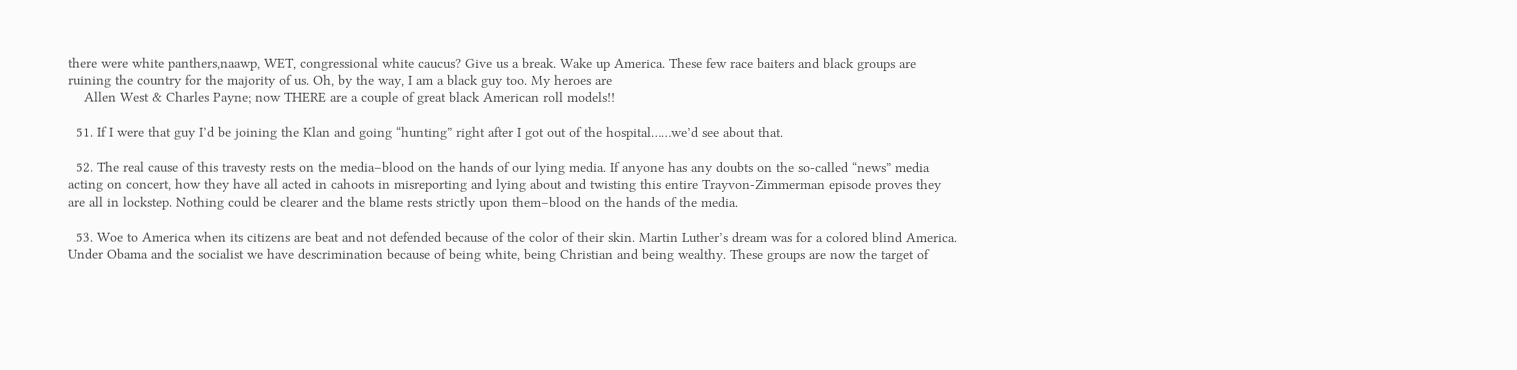there were white panthers,naawp, WET, congressional white caucus? Give us a break. Wake up America. These few race baiters and black groups are ruining the country for the majority of us. Oh, by the way, I am a black guy too. My heroes are
    Allen West & Charles Payne; now THERE are a couple of great black American roll models!!

  51. If I were that guy I’d be joining the Klan and going “hunting” right after I got out of the hospital……we’d see about that.

  52. The real cause of this travesty rests on the media–blood on the hands of our lying media. If anyone has any doubts on the so-called “news” media acting on concert, how they have all acted in cahoots in misreporting and lying about and twisting this entire Trayvon-Zimmerman episode proves they are all in lockstep. Nothing could be clearer and the blame rests strictly upon them–blood on the hands of the media.

  53. Woe to America when its citizens are beat and not defended because of the color of their skin. Martin Luther’s dream was for a colored blind America. Under Obama and the socialist we have descrimination because of being white, being Christian and being wealthy. These groups are now the target of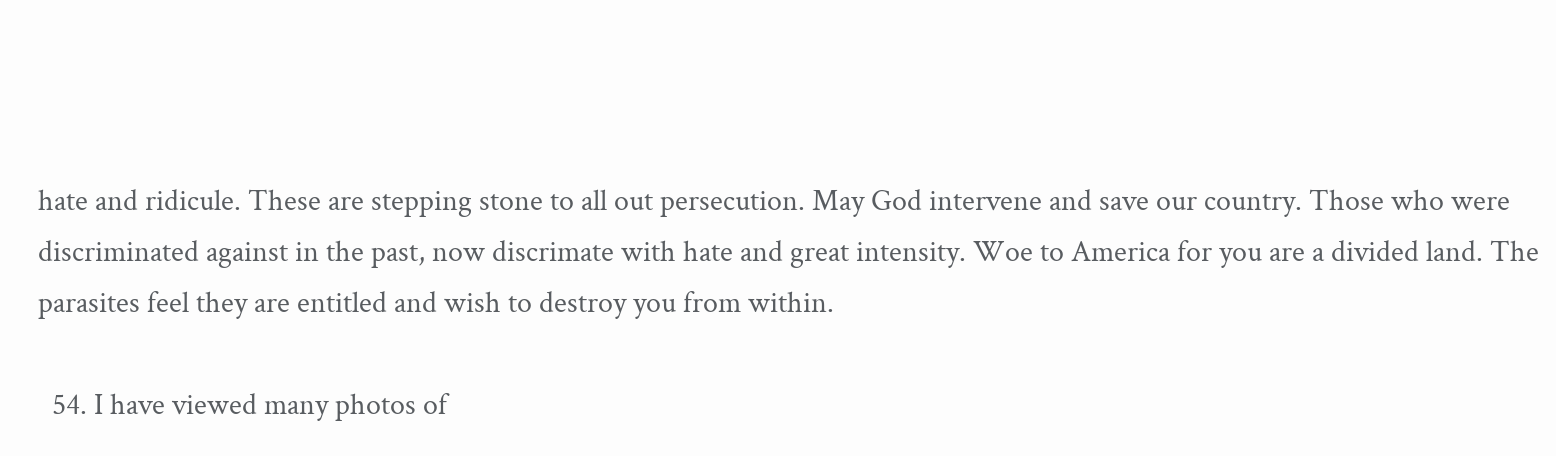hate and ridicule. These are stepping stone to all out persecution. May God intervene and save our country. Those who were discriminated against in the past, now discrimate with hate and great intensity. Woe to America for you are a divided land. The parasites feel they are entitled and wish to destroy you from within.

  54. I have viewed many photos of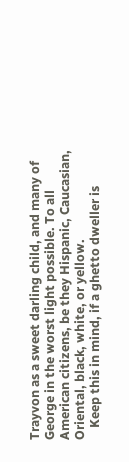Trayvon as a sweet darling child, and many of George in the worst light possible. To all American citizens, be they Hispanic, Caucasian, Oriental, black, white, or yellow.
    Keep this in mind, if a ghetto dweller is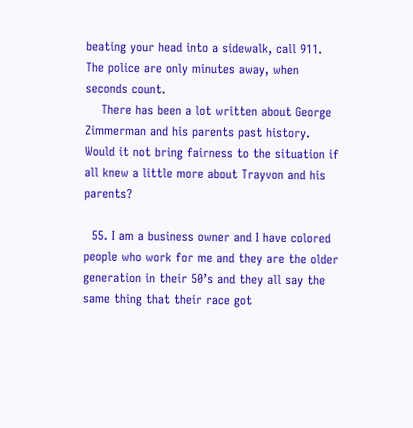beating your head into a sidewalk, call 911. The police are only minutes away, when seconds count.
    There has been a lot written about George Zimmerman and his parents past history. Would it not bring fairness to the situation if all knew a little more about Trayvon and his parents?

  55. I am a business owner and I have colored people who work for me and they are the older generation in their 50’s and they all say the same thing that their race got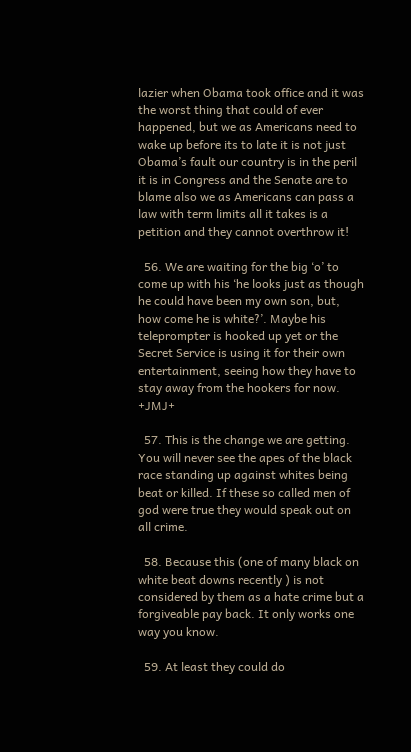lazier when Obama took office and it was the worst thing that could of ever happened, but we as Americans need to wake up before its to late it is not just Obama’s fault our country is in the peril it is in Congress and the Senate are to blame also we as Americans can pass a law with term limits all it takes is a petition and they cannot overthrow it!

  56. We are waiting for the big ‘o’ to come up with his ‘he looks just as though he could have been my own son, but, how come he is white?’. Maybe his teleprompter is hooked up yet or the Secret Service is using it for their own entertainment, seeing how they have to stay away from the hookers for now. +JMJ+

  57. This is the change we are getting. You will never see the apes of the black race standing up against whites being beat or killed. If these so called men of god were true they would speak out on all crime.

  58. Because this (one of many black on white beat downs recently ) is not considered by them as a hate crime but a forgiveable pay back. It only works one way you know.

  59. At least they could do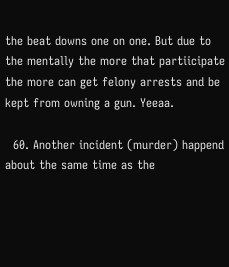the beat downs one on one. But due to the mentally the more that partiicipate the more can get felony arrests and be kept from owning a gun. Yeeaa.

  60. Another incident (murder) happend about the same time as the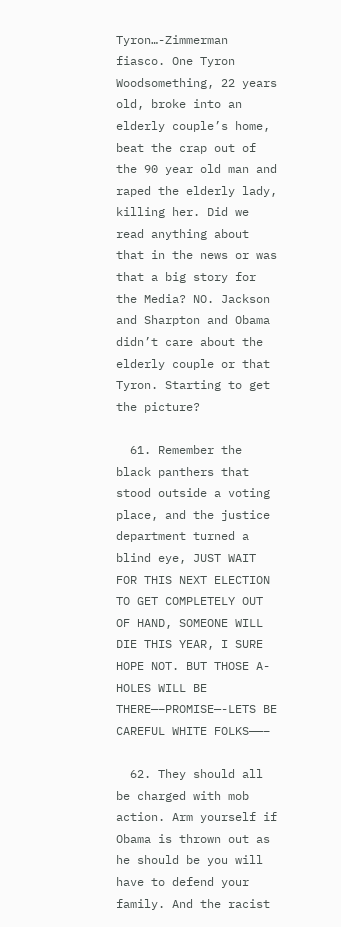Tyron…-Zimmerman fiasco. One Tyron Woodsomething, 22 years old, broke into an elderly couple’s home, beat the crap out of the 90 year old man and raped the elderly lady, killing her. Did we read anything about that in the news or was that a big story for the Media? NO. Jackson and Sharpton and Obama didn’t care about the elderly couple or that Tyron. Starting to get the picture?

  61. Remember the black panthers that stood outside a voting place, and the justice department turned a blind eye, JUST WAIT FOR THIS NEXT ELECTION TO GET COMPLETELY OUT OF HAND, SOMEONE WILL DIE THIS YEAR, I SURE HOPE NOT. BUT THOSE A-HOLES WILL BE THERE—–PROMISE—-LETS BE CAREFUL WHITE FOLKS——–

  62. They should all be charged with mob action. Arm yourself if Obama is thrown out as he should be you will have to defend your family. And the racist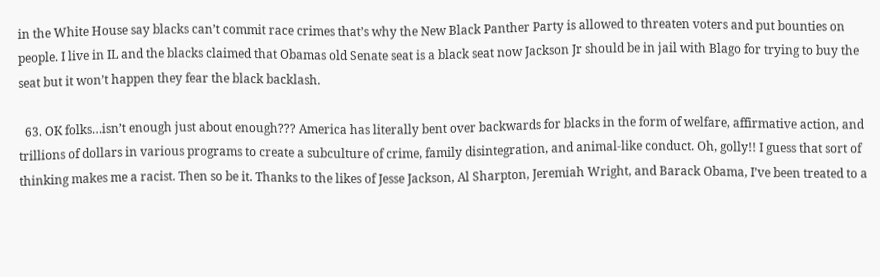in the White House say blacks can’t commit race crimes that’s why the New Black Panther Party is allowed to threaten voters and put bounties on people. I live in IL and the blacks claimed that Obamas old Senate seat is a black seat now Jackson Jr should be in jail with Blago for trying to buy the seat but it won’t happen they fear the black backlash.

  63. OK folks…isn’t enough just about enough??? America has literally bent over backwards for blacks in the form of welfare, affirmative action, and trillions of dollars in various programs to create a subculture of crime, family disintegration, and animal-like conduct. Oh, golly!! I guess that sort of thinking makes me a racist. Then so be it. Thanks to the likes of Jesse Jackson, Al Sharpton, Jeremiah Wright, and Barack Obama, I’ve been treated to a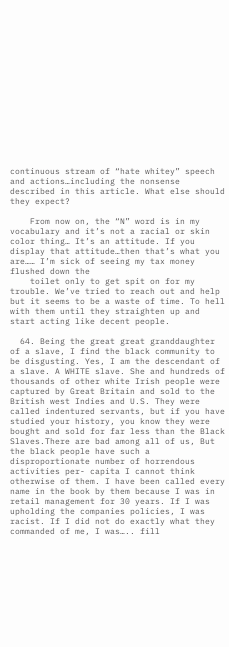continuous stream of “hate whitey” speech and actions…including the nonsense described in this article. What else should they expect?

    From now on, the “N” word is in my vocabulary and it’s not a racial or skin color thing… It’s an attitude. If you display that attitude…then that’s what you are…… I’m sick of seeing my tax money flushed down the
    toilet only to get spit on for my trouble. We’ve tried to reach out and help but it seems to be a waste of time. To hell with them until they straighten up and start acting like decent people.

  64. Being the great great granddaughter of a slave, I find the black community to be disgusting. Yes, I am the descendant of a slave. A WHITE slave. She and hundreds of thousands of other white Irish people were captured by Great Britain and sold to the British west Indies and U.S. They were called indentured servants, but if you have studied your history, you know they were bought and sold for far less than the Black Slaves.There are bad among all of us, But the black people have such a disproportionate number of horrendous activities per- capita I cannot think otherwise of them. I have been called every name in the book by them because I was in retail management for 30 years. If I was upholding the companies policies, I was racist. If I did not do exactly what they commanded of me, I was….. fill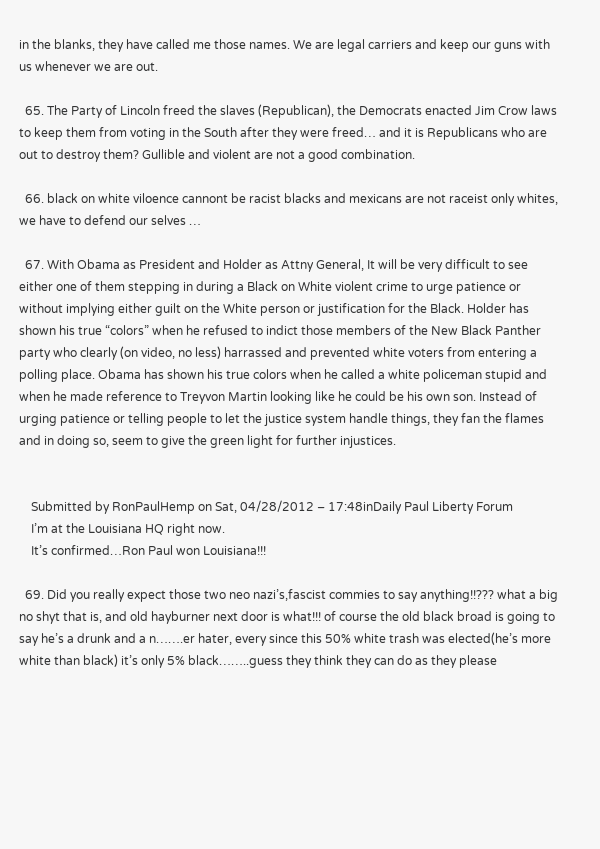in the blanks, they have called me those names. We are legal carriers and keep our guns with us whenever we are out.

  65. The Party of Lincoln freed the slaves (Republican), the Democrats enacted Jim Crow laws to keep them from voting in the South after they were freed… and it is Republicans who are out to destroy them? Gullible and violent are not a good combination.

  66. black on white viloence cannont be racist blacks and mexicans are not raceist only whites, we have to defend our selves …

  67. With Obama as President and Holder as Attny General, It will be very difficult to see either one of them stepping in during a Black on White violent crime to urge patience or without implying either guilt on the White person or justification for the Black. Holder has shown his true “colors” when he refused to indict those members of the New Black Panther party who clearly (on video, no less) harrassed and prevented white voters from entering a polling place. Obama has shown his true colors when he called a white policeman stupid and when he made reference to Treyvon Martin looking like he could be his own son. Instead of urging patience or telling people to let the justice system handle things, they fan the flames and in doing so, seem to give the green light for further injustices.


    Submitted by RonPaulHemp on Sat, 04/28/2012 – 17:48inDaily Paul Liberty Forum
    I’m at the Louisiana HQ right now.
    It’s confirmed…Ron Paul won Louisiana!!!

  69. Did you really expect those two neo nazi’s,fascist commies to say anything!!??? what a big no shyt that is, and old hayburner next door is what!!! of course the old black broad is going to say he’s a drunk and a n…….er hater, every since this 50% white trash was elected(he’s more white than black) it’s only 5% black……..guess they think they can do as they please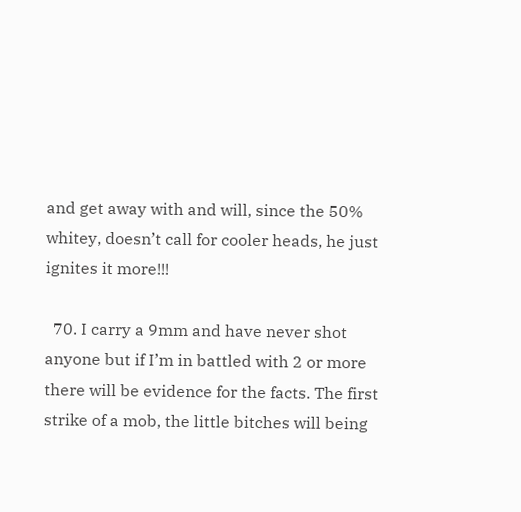and get away with and will, since the 50% whitey, doesn’t call for cooler heads, he just ignites it more!!!

  70. I carry a 9mm and have never shot anyone but if I’m in battled with 2 or more there will be evidence for the facts. The first strike of a mob, the little bitches will being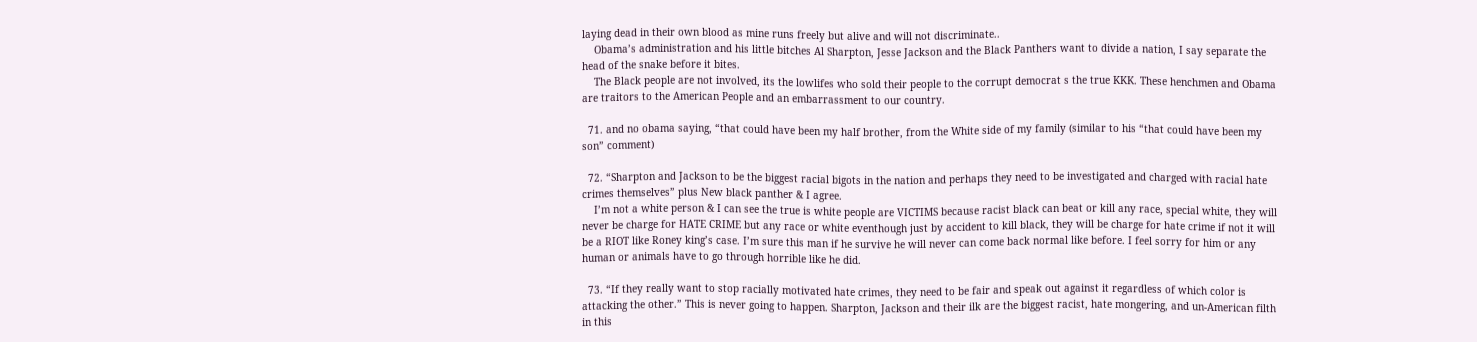laying dead in their own blood as mine runs freely but alive and will not discriminate..
    Obama’s administration and his little bitches Al Sharpton, Jesse Jackson and the Black Panthers want to divide a nation, I say separate the head of the snake before it bites.
    The Black people are not involved, its the lowlifes who sold their people to the corrupt democrat s the true KKK. These henchmen and Obama are traitors to the American People and an embarrassment to our country.

  71. and no obama saying, “that could have been my half brother, from the White side of my family (similar to his “that could have been my son” comment)

  72. “Sharpton and Jackson to be the biggest racial bigots in the nation and perhaps they need to be investigated and charged with racial hate crimes themselves” plus New black panther & I agree.
    I’m not a white person & I can see the true is white people are VICTIMS because racist black can beat or kill any race, special white, they will never be charge for HATE CRIME but any race or white eventhough just by accident to kill black, they will be charge for hate crime if not it will be a RIOT like Roney king’s case. I’m sure this man if he survive he will never can come back normal like before. I feel sorry for him or any human or animals have to go through horrible like he did.

  73. “If they really want to stop racially motivated hate crimes, they need to be fair and speak out against it regardless of which color is attacking the other.” This is never going to happen. Sharpton, Jackson and their ilk are the biggest racist, hate mongering, and un-American filth in this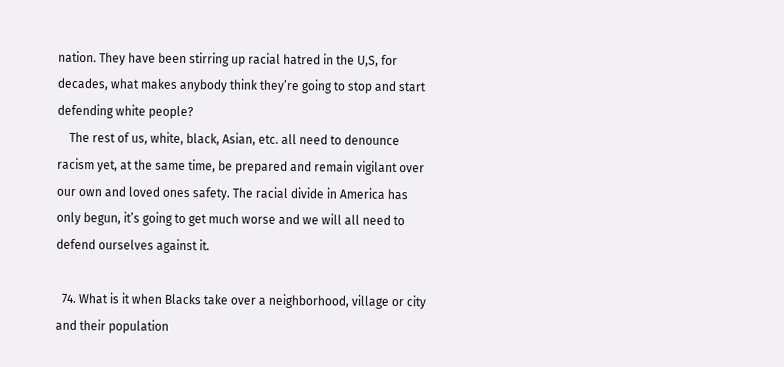nation. They have been stirring up racial hatred in the U,S, for decades, what makes anybody think they’re going to stop and start defending white people?
    The rest of us, white, black, Asian, etc. all need to denounce racism yet, at the same time, be prepared and remain vigilant over our own and loved ones safety. The racial divide in America has only begun, it’s going to get much worse and we will all need to defend ourselves against it.

  74. What is it when Blacks take over a neighborhood, village or city and their population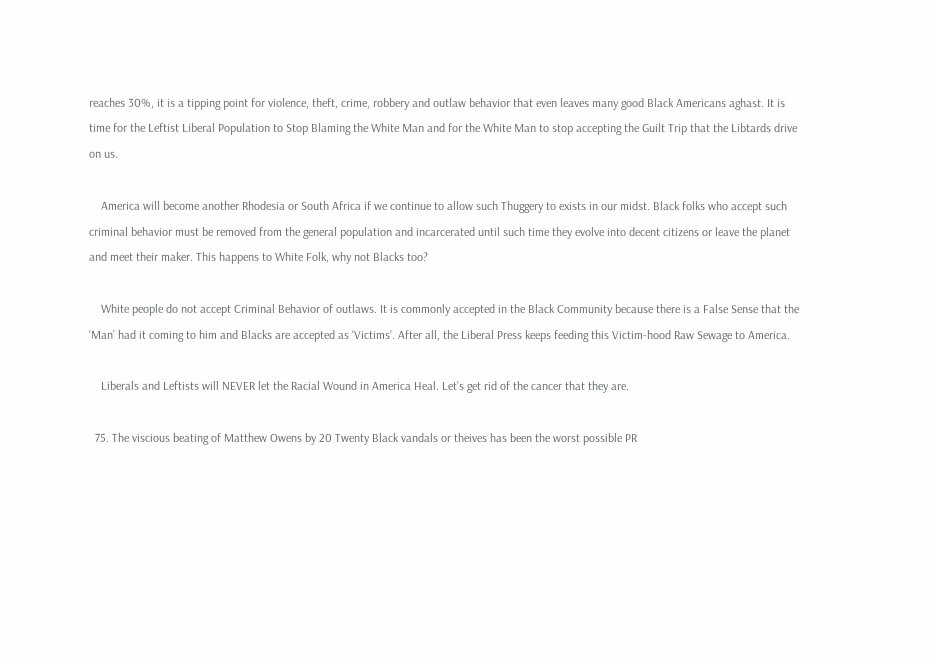reaches 30%, it is a tipping point for violence, theft, crime, robbery and outlaw behavior that even leaves many good Black Americans aghast. It is time for the Leftist Liberal Population to Stop Blaming the White Man and for the White Man to stop accepting the Guilt Trip that the Libtards drive on us.

    America will become another Rhodesia or South Africa if we continue to allow such Thuggery to exists in our midst. Black folks who accept such criminal behavior must be removed from the general population and incarcerated until such time they evolve into decent citizens or leave the planet and meet their maker. This happens to White Folk, why not Blacks too?

    White people do not accept Criminal Behavior of outlaws. It is commonly accepted in the Black Community because there is a False Sense that the ‘Man’ had it coming to him and Blacks are accepted as ‘Victims’. After all, the Liberal Press keeps feeding this Victim-hood Raw Sewage to America.

    Liberals and Leftists will NEVER let the Racial Wound in America Heal. Let’s get rid of the cancer that they are.

  75. The viscious beating of Matthew Owens by 20 Twenty Black vandals or theives has been the worst possible PR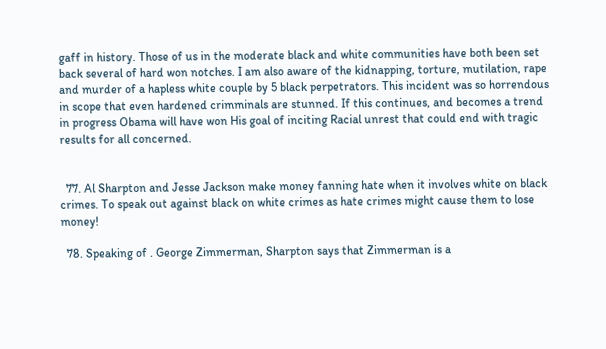gaff in history. Those of us in the moderate black and white communities have both been set back several of hard won notches. I am also aware of the kidnapping, torture, mutilation, rape and murder of a hapless white couple by 5 black perpetrators. This incident was so horrendous in scope that even hardened crimminals are stunned. If this continues, and becomes a trend in progress Obama will have won His goal of inciting Racial unrest that could end with tragic results for all concerned.


  77. Al Sharpton and Jesse Jackson make money fanning hate when it involves white on black crimes. To speak out against black on white crimes as hate crimes might cause them to lose money!

  78. Speaking of . George Zimmerman, Sharpton says that Zimmerman is a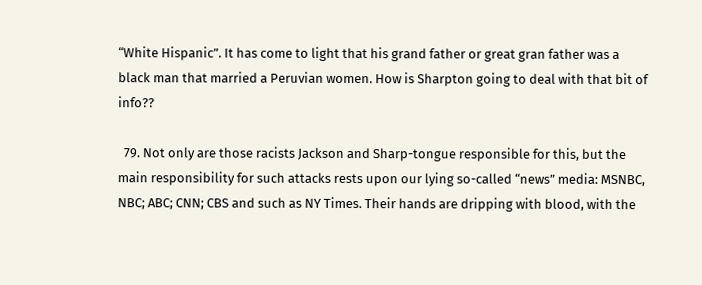“White Hispanic”. It has come to light that his grand father or great gran father was a black man that married a Peruvian women. How is Sharpton going to deal with that bit of info??

  79. Not only are those racists Jackson and Sharp-tongue responsible for this, but the main responsibility for such attacks rests upon our lying so-called “news” media: MSNBC, NBC; ABC; CNN; CBS and such as NY Times. Their hands are dripping with blood, with the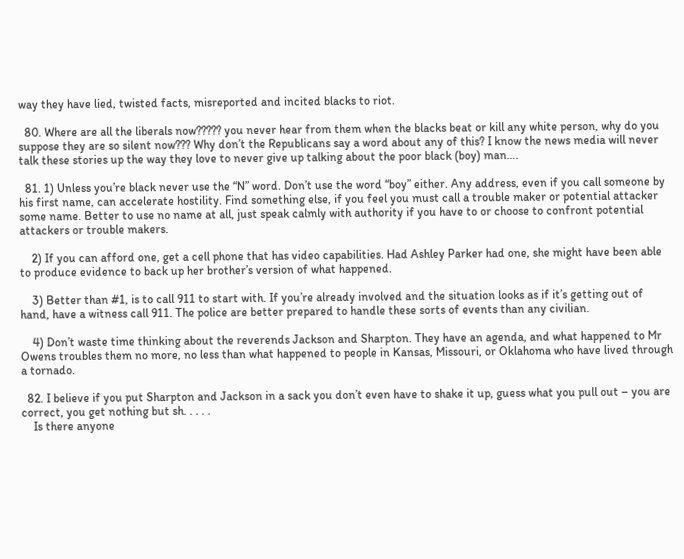way they have lied, twisted facts, misreported and incited blacks to riot.

  80. Where are all the liberals now????? you never hear from them when the blacks beat or kill any white person, why do you suppose they are so silent now??? Why don’t the Republicans say a word about any of this? I know the news media will never talk these stories up the way they love to never give up talking about the poor black (boy) man….

  81. 1) Unless you’re black never use the “N” word. Don’t use the word “boy” either. Any address, even if you call someone by his first name, can accelerate hostility. Find something else, if you feel you must call a trouble maker or potential attacker some name. Better to use no name at all, just speak calmly with authority if you have to or choose to confront potential attackers or trouble makers.

    2) If you can afford one, get a cell phone that has video capabilities. Had Ashley Parker had one, she might have been able to produce evidence to back up her brother’s version of what happened.

    3) Better than #1, is to call 911 to start with. If you’re already involved and the situation looks as if it’s getting out of hand, have a witness call 911. The police are better prepared to handle these sorts of events than any civilian.

    4) Don’t waste time thinking about the reverends Jackson and Sharpton. They have an agenda, and what happened to Mr Owens troubles them no more, no less than what happened to people in Kansas, Missouri, or Oklahoma who have lived through a tornado.

  82. I believe if you put Sharpton and Jackson in a sack you don’t even have to shake it up, guess what you pull out – you are correct, you get nothing but sh. . . . .
    Is there anyone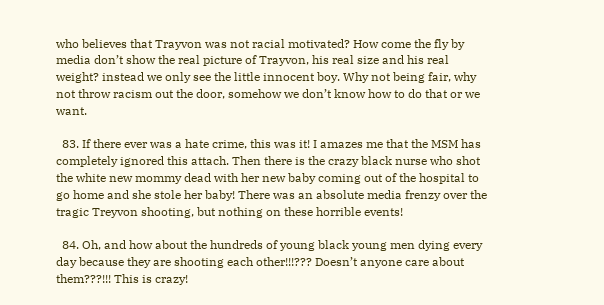who believes that Trayvon was not racial motivated? How come the fly by media don’t show the real picture of Trayvon, his real size and his real weight? instead we only see the little innocent boy. Why not being fair, why not throw racism out the door, somehow we don’t know how to do that or we want.

  83. If there ever was a hate crime, this was it! I amazes me that the MSM has completely ignored this attach. Then there is the crazy black nurse who shot the white new mommy dead with her new baby coming out of the hospital to go home and she stole her baby! There was an absolute media frenzy over the tragic Treyvon shooting, but nothing on these horrible events!

  84. Oh, and how about the hundreds of young black young men dying every day because they are shooting each other!!!??? Doesn’t anyone care about them???!!! This is crazy!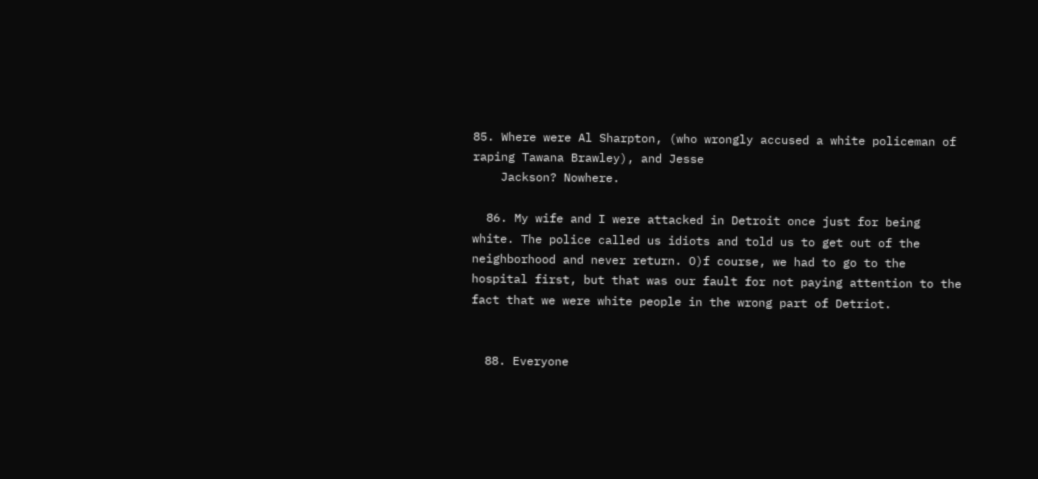85. Where were Al Sharpton, (who wrongly accused a white policeman of raping Tawana Brawley), and Jesse
    Jackson? Nowhere.

  86. My wife and I were attacked in Detroit once just for being white. The police called us idiots and told us to get out of the neighborhood and never return. O)f course, we had to go to the hospital first, but that was our fault for not paying attention to the fact that we were white people in the wrong part of Detriot.


  88. Everyone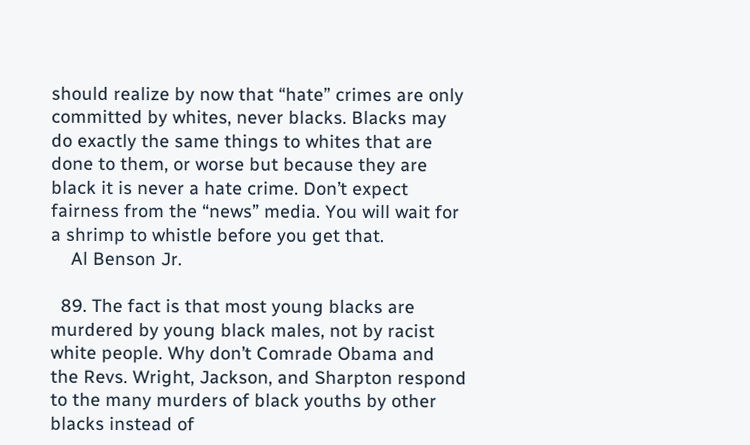should realize by now that “hate” crimes are only committed by whites, never blacks. Blacks may do exactly the same things to whites that are done to them, or worse but because they are black it is never a hate crime. Don’t expect fairness from the “news” media. You will wait for a shrimp to whistle before you get that.
    Al Benson Jr.

  89. The fact is that most young blacks are murdered by young black males, not by racist white people. Why don’t Comrade Obama and the Revs. Wright, Jackson, and Sharpton respond to the many murders of black youths by other blacks instead of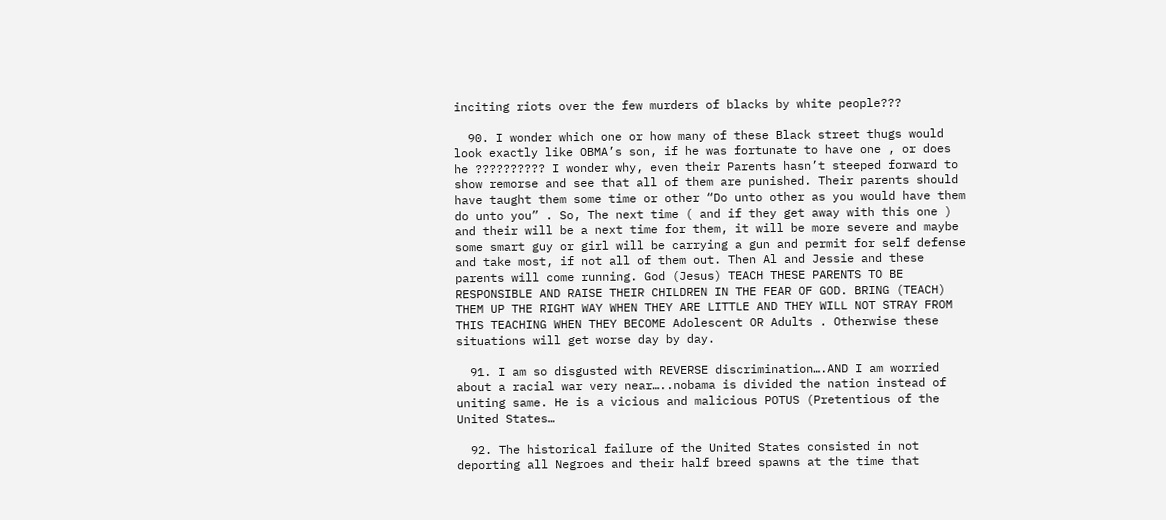inciting riots over the few murders of blacks by white people???

  90. I wonder which one or how many of these Black street thugs would look exactly like OBMA’s son, if he was fortunate to have one , or does he ?????????? I wonder why, even their Parents hasn’t steeped forward to show remorse and see that all of them are punished. Their parents should have taught them some time or other “Do unto other as you would have them do unto you” . So, The next time ( and if they get away with this one ) and their will be a next time for them, it will be more severe and maybe some smart guy or girl will be carrying a gun and permit for self defense and take most, if not all of them out. Then Al and Jessie and these parents will come running. God (Jesus) TEACH THESE PARENTS TO BE RESPONSIBLE AND RAISE THEIR CHILDREN IN THE FEAR OF GOD. BRING (TEACH) THEM UP THE RIGHT WAY WHEN THEY ARE LITTLE AND THEY WILL NOT STRAY FROM THIS TEACHING WHEN THEY BECOME Adolescent OR Adults . Otherwise these situations will get worse day by day.

  91. I am so disgusted with REVERSE discrimination….AND I am worried about a racial war very near…..nobama is divided the nation instead of uniting same. He is a vicious and malicious POTUS (Pretentious of the United States…

  92. The historical failure of the United States consisted in not deporting all Negroes and their half breed spawns at the time that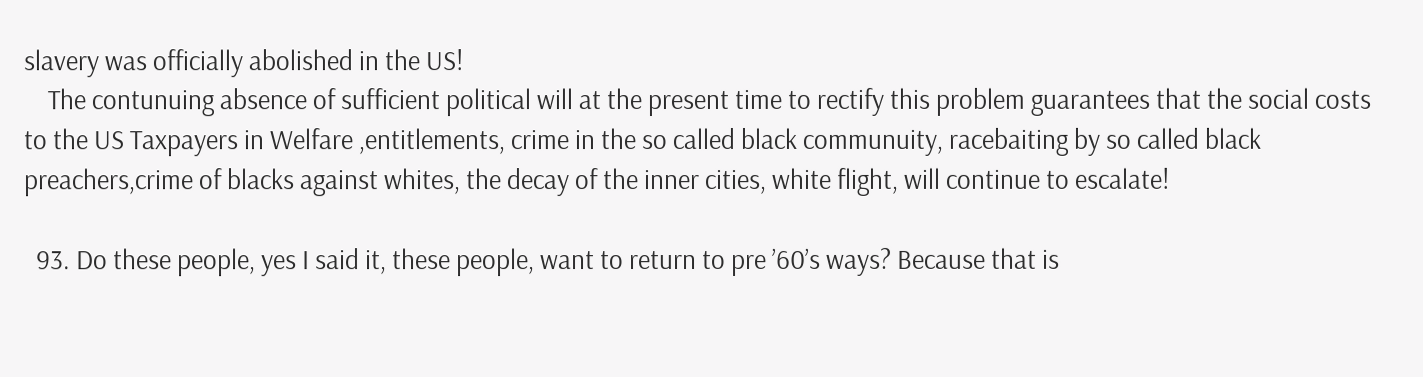slavery was officially abolished in the US!
    The contunuing absence of sufficient political will at the present time to rectify this problem guarantees that the social costs to the US Taxpayers in Welfare ,entitlements, crime in the so called black communuity, racebaiting by so called black preachers,crime of blacks against whites, the decay of the inner cities, white flight, will continue to escalate!

  93. Do these people, yes I said it, these people, want to return to pre ’60’s ways? Because that is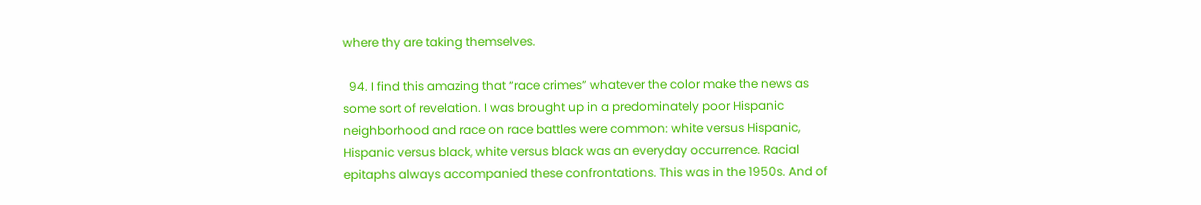where thy are taking themselves.

  94. I find this amazing that “race crimes” whatever the color make the news as some sort of revelation. I was brought up in a predominately poor Hispanic neighborhood and race on race battles were common: white versus Hispanic, Hispanic versus black, white versus black was an everyday occurrence. Racial epitaphs always accompanied these confrontations. This was in the 1950s. And of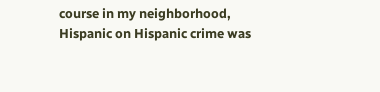course in my neighborhood, Hispanic on Hispanic crime was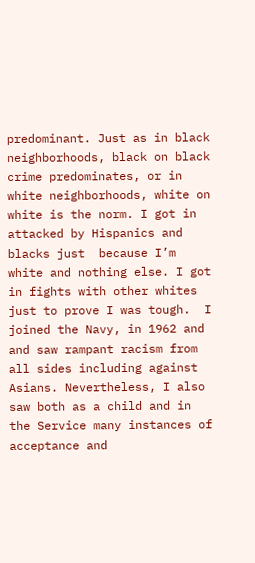predominant. Just as in black neighborhoods, black on black crime predominates, or in white neighborhoods, white on white is the norm. I got in attacked by Hispanics and blacks just  because I’m white and nothing else. I got in fights with other whites just to prove I was tough.  I joined the Navy, in 1962 and and saw rampant racism from all sides including against Asians. Nevertheless, I also saw both as a child and in the Service many instances of acceptance and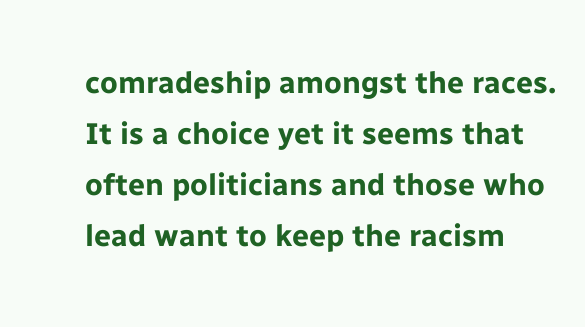comradeship amongst the races. It is a choice yet it seems that often politicians and those who lead want to keep the racism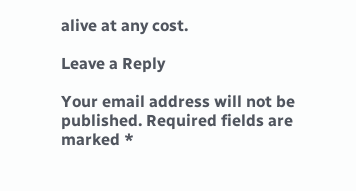alive at any cost.

Leave a Reply

Your email address will not be published. Required fields are marked *